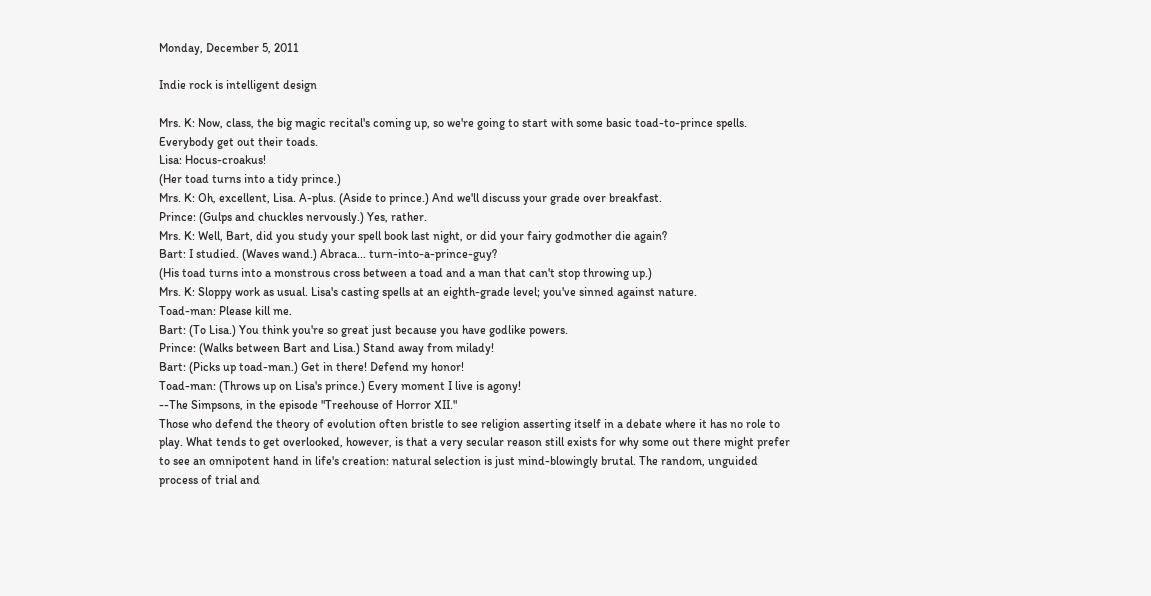Monday, December 5, 2011

Indie rock is intelligent design

Mrs. K: Now, class, the big magic recital's coming up, so we're going to start with some basic toad-to-prince spells. Everybody get out their toads.
Lisa: Hocus-croakus!
(Her toad turns into a tidy prince.)
Mrs. K: Oh, excellent, Lisa. A-plus. (Aside to prince.) And we'll discuss your grade over breakfast.
Prince: (Gulps and chuckles nervously.) Yes, rather.
Mrs. K: Well, Bart, did you study your spell book last night, or did your fairy godmother die again?
Bart: I studied. (Waves wand.) Abraca... turn-into-a-prince-guy?
(His toad turns into a monstrous cross between a toad and a man that can't stop throwing up.)
Mrs. K: Sloppy work as usual. Lisa's casting spells at an eighth-grade level; you've sinned against nature.
Toad-man: Please kill me.
Bart: (To Lisa.) You think you're so great just because you have godlike powers.
Prince: (Walks between Bart and Lisa.) Stand away from milady!
Bart: (Picks up toad-man.) Get in there! Defend my honor!
Toad-man: (Throws up on Lisa's prince.) Every moment I live is agony!
--The Simpsons, in the episode "Treehouse of Horror XII."
Those who defend the theory of evolution often bristle to see religion asserting itself in a debate where it has no role to play. What tends to get overlooked, however, is that a very secular reason still exists for why some out there might prefer to see an omnipotent hand in life's creation: natural selection is just mind-blowingly brutal. The random, unguided process of trial and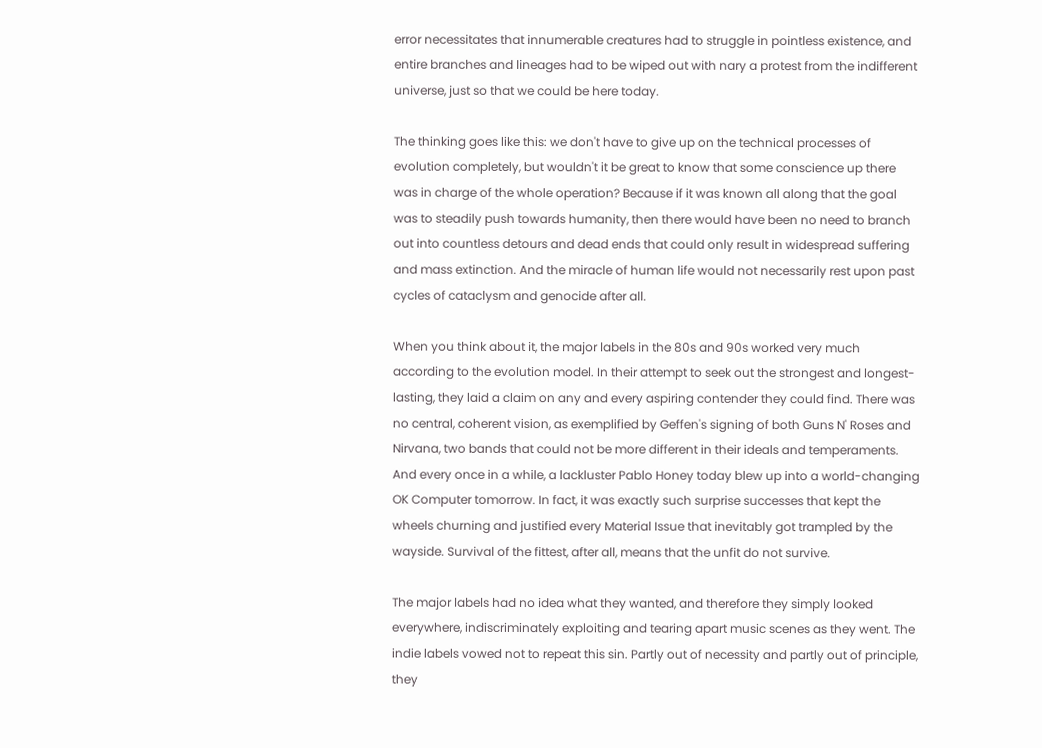error necessitates that innumerable creatures had to struggle in pointless existence, and entire branches and lineages had to be wiped out with nary a protest from the indifferent universe, just so that we could be here today.

The thinking goes like this: we don't have to give up on the technical processes of evolution completely, but wouldn't it be great to know that some conscience up there was in charge of the whole operation? Because if it was known all along that the goal was to steadily push towards humanity, then there would have been no need to branch out into countless detours and dead ends that could only result in widespread suffering and mass extinction. And the miracle of human life would not necessarily rest upon past cycles of cataclysm and genocide after all.

When you think about it, the major labels in the 80s and 90s worked very much according to the evolution model. In their attempt to seek out the strongest and longest-lasting, they laid a claim on any and every aspiring contender they could find. There was no central, coherent vision, as exemplified by Geffen's signing of both Guns N' Roses and Nirvana, two bands that could not be more different in their ideals and temperaments. And every once in a while, a lackluster Pablo Honey today blew up into a world-changing OK Computer tomorrow. In fact, it was exactly such surprise successes that kept the wheels churning and justified every Material Issue that inevitably got trampled by the wayside. Survival of the fittest, after all, means that the unfit do not survive.

The major labels had no idea what they wanted, and therefore they simply looked everywhere, indiscriminately exploiting and tearing apart music scenes as they went. The indie labels vowed not to repeat this sin. Partly out of necessity and partly out of principle, they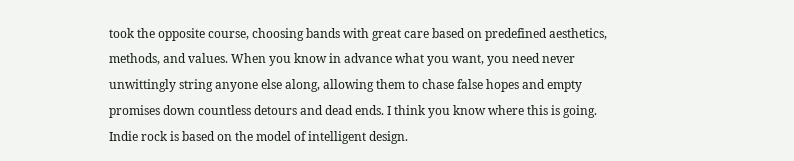took the opposite course, choosing bands with great care based on predefined aesthetics, methods, and values. When you know in advance what you want, you need never unwittingly string anyone else along, allowing them to chase false hopes and empty promises down countless detours and dead ends. I think you know where this is going. Indie rock is based on the model of intelligent design.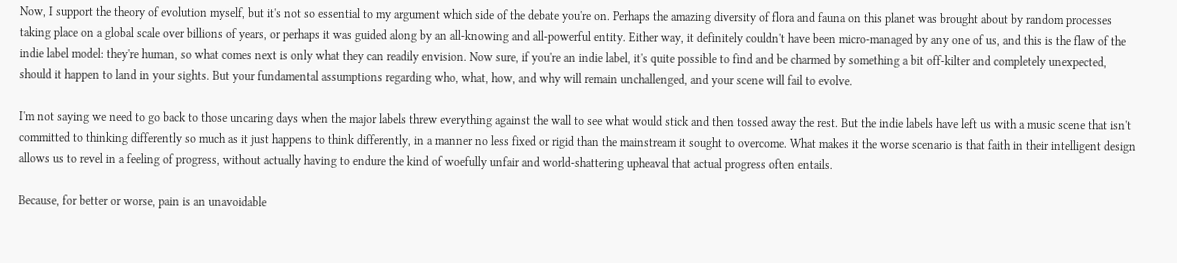Now, I support the theory of evolution myself, but it's not so essential to my argument which side of the debate you're on. Perhaps the amazing diversity of flora and fauna on this planet was brought about by random processes taking place on a global scale over billions of years, or perhaps it was guided along by an all-knowing and all-powerful entity. Either way, it definitely couldn't have been micro-managed by any one of us, and this is the flaw of the indie label model: they're human, so what comes next is only what they can readily envision. Now sure, if you're an indie label, it's quite possible to find and be charmed by something a bit off-kilter and completely unexpected, should it happen to land in your sights. But your fundamental assumptions regarding who, what, how, and why will remain unchallenged, and your scene will fail to evolve.

I'm not saying we need to go back to those uncaring days when the major labels threw everything against the wall to see what would stick and then tossed away the rest. But the indie labels have left us with a music scene that isn't committed to thinking differently so much as it just happens to think differently, in a manner no less fixed or rigid than the mainstream it sought to overcome. What makes it the worse scenario is that faith in their intelligent design allows us to revel in a feeling of progress, without actually having to endure the kind of woefully unfair and world-shattering upheaval that actual progress often entails.

Because, for better or worse, pain is an unavoidable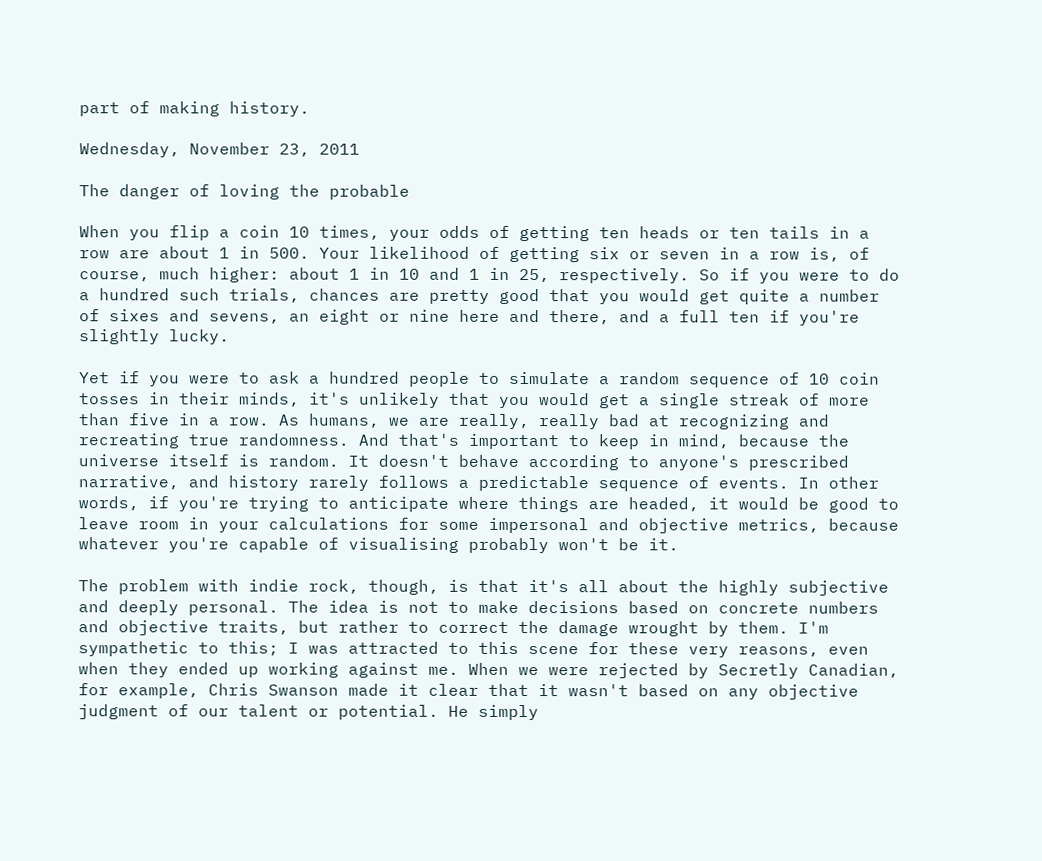part of making history.

Wednesday, November 23, 2011

The danger of loving the probable

When you flip a coin 10 times, your odds of getting ten heads or ten tails in a row are about 1 in 500. Your likelihood of getting six or seven in a row is, of course, much higher: about 1 in 10 and 1 in 25, respectively. So if you were to do a hundred such trials, chances are pretty good that you would get quite a number of sixes and sevens, an eight or nine here and there, and a full ten if you're slightly lucky.

Yet if you were to ask a hundred people to simulate a random sequence of 10 coin tosses in their minds, it's unlikely that you would get a single streak of more than five in a row. As humans, we are really, really bad at recognizing and recreating true randomness. And that's important to keep in mind, because the universe itself is random. It doesn't behave according to anyone's prescribed narrative, and history rarely follows a predictable sequence of events. In other words, if you're trying to anticipate where things are headed, it would be good to leave room in your calculations for some impersonal and objective metrics, because whatever you're capable of visualising probably won't be it.

The problem with indie rock, though, is that it's all about the highly subjective and deeply personal. The idea is not to make decisions based on concrete numbers and objective traits, but rather to correct the damage wrought by them. I'm sympathetic to this; I was attracted to this scene for these very reasons, even when they ended up working against me. When we were rejected by Secretly Canadian, for example, Chris Swanson made it clear that it wasn't based on any objective judgment of our talent or potential. He simply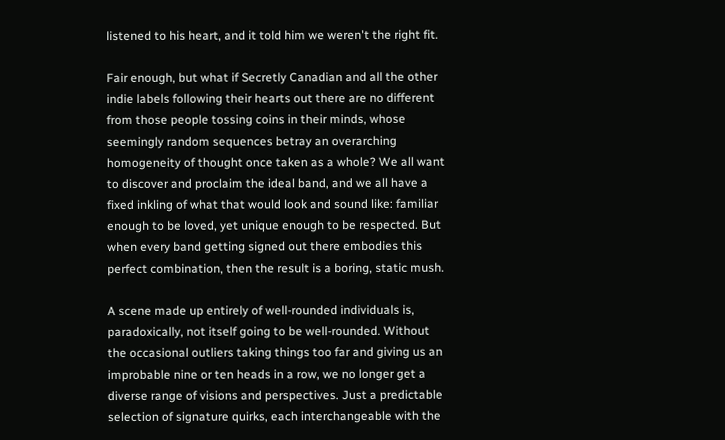listened to his heart, and it told him we weren't the right fit.

Fair enough, but what if Secretly Canadian and all the other indie labels following their hearts out there are no different from those people tossing coins in their minds, whose seemingly random sequences betray an overarching homogeneity of thought once taken as a whole? We all want to discover and proclaim the ideal band, and we all have a fixed inkling of what that would look and sound like: familiar enough to be loved, yet unique enough to be respected. But when every band getting signed out there embodies this perfect combination, then the result is a boring, static mush.

A scene made up entirely of well-rounded individuals is, paradoxically, not itself going to be well-rounded. Without the occasional outliers taking things too far and giving us an improbable nine or ten heads in a row, we no longer get a diverse range of visions and perspectives. Just a predictable selection of signature quirks, each interchangeable with the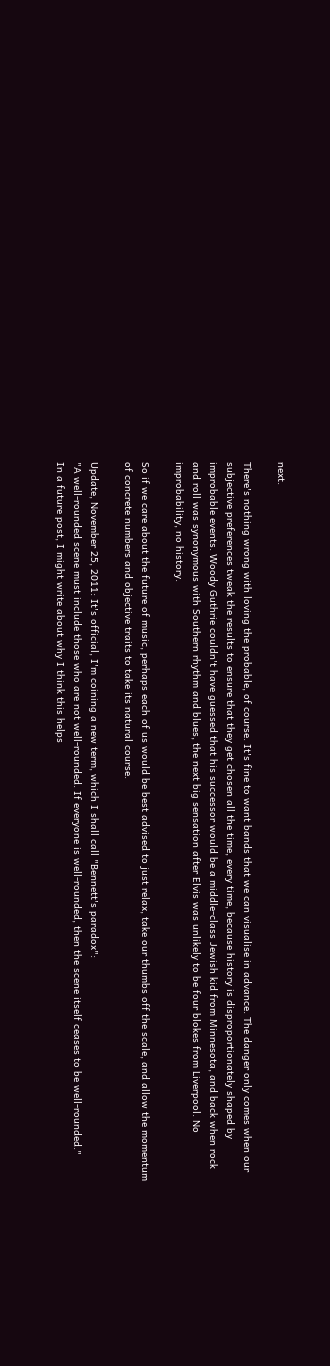next.

There's nothing wrong with loving the probable, of course. It's fine to want bands that we can visualise in advance. The danger only comes when our subjective preferences tweak the results to ensure that they get chosen all the time, every time, because history is disproportionately shaped by improbable events. Woody Guthrie couldn't have guessed that his successor would be a middle-class Jewish kid from Minnesota, and back when rock and roll was synonymous with Southern rhythm and blues, the next big sensation after Elvis was unlikely to be four blokes from Liverpool. No improbability, no history.

So if we care about the future of music, perhaps each of us would be best advised to just relax, take our thumbs off the scale, and allow the momentum of concrete numbers and objective traits to take its natural course.

Update, November 25, 2011: It's official, I'm coining a new term, which I shall call "Bennett's paradox":
"A well-rounded scene must include those who are not well-rounded. If everyone is well-rounded, then the scene itself ceases to be well-rounded."
In a future post, I might write about why I think this helps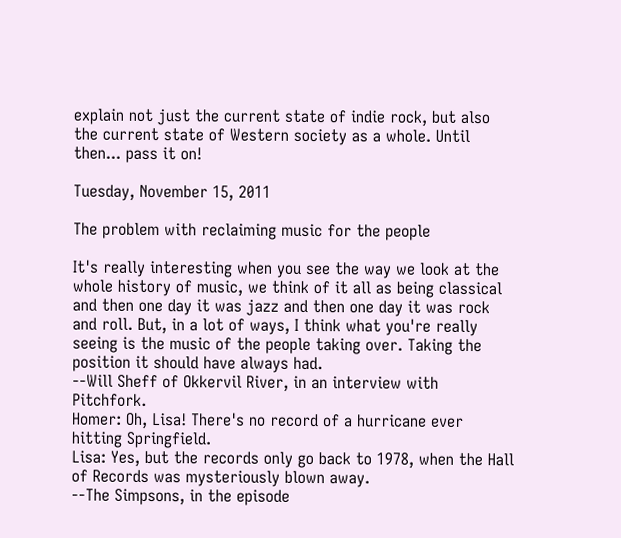explain not just the current state of indie rock, but also the current state of Western society as a whole. Until then... pass it on!

Tuesday, November 15, 2011

The problem with reclaiming music for the people

It's really interesting when you see the way we look at the whole history of music, we think of it all as being classical and then one day it was jazz and then one day it was rock and roll. But, in a lot of ways, I think what you're really seeing is the music of the people taking over. Taking the position it should have always had.
--Will Sheff of Okkervil River, in an interview with Pitchfork.
Homer: Oh, Lisa! There's no record of a hurricane ever hitting Springfield.
Lisa: Yes, but the records only go back to 1978, when the Hall of Records was mysteriously blown away.
--The Simpsons, in the episode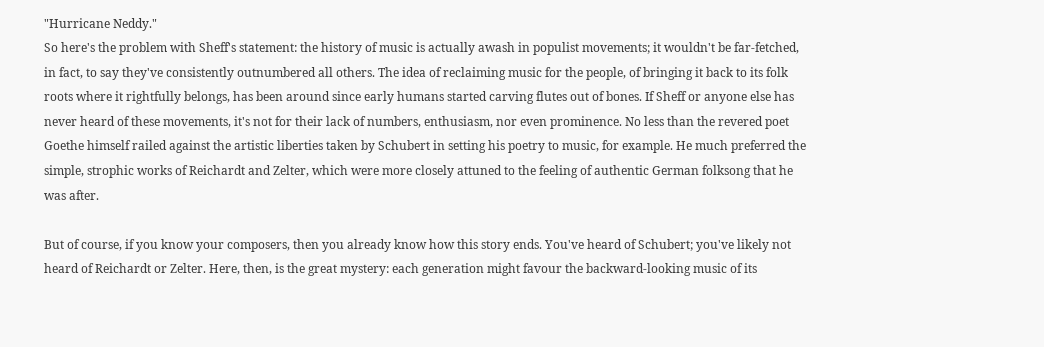"Hurricane Neddy."
So here's the problem with Sheff's statement: the history of music is actually awash in populist movements; it wouldn't be far-fetched, in fact, to say they've consistently outnumbered all others. The idea of reclaiming music for the people, of bringing it back to its folk roots where it rightfully belongs, has been around since early humans started carving flutes out of bones. If Sheff or anyone else has never heard of these movements, it's not for their lack of numbers, enthusiasm, nor even prominence. No less than the revered poet Goethe himself railed against the artistic liberties taken by Schubert in setting his poetry to music, for example. He much preferred the simple, strophic works of Reichardt and Zelter, which were more closely attuned to the feeling of authentic German folksong that he was after.

But of course, if you know your composers, then you already know how this story ends. You've heard of Schubert; you've likely not heard of Reichardt or Zelter. Here, then, is the great mystery: each generation might favour the backward-looking music of its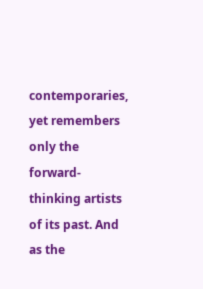contemporaries, yet remembers only the forward-thinking artists of its past. And as the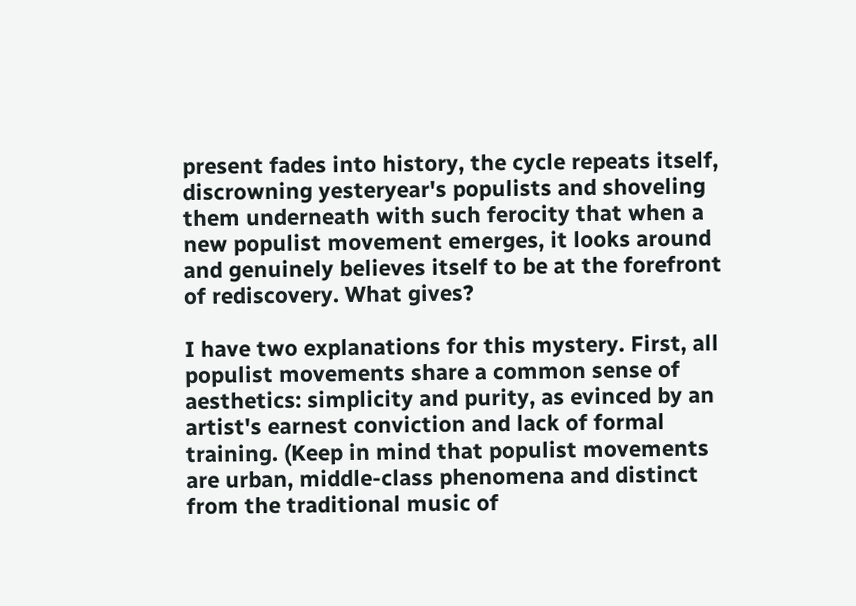present fades into history, the cycle repeats itself, discrowning yesteryear's populists and shoveling them underneath with such ferocity that when a new populist movement emerges, it looks around and genuinely believes itself to be at the forefront of rediscovery. What gives?

I have two explanations for this mystery. First, all populist movements share a common sense of aesthetics: simplicity and purity, as evinced by an artist's earnest conviction and lack of formal training. (Keep in mind that populist movements are urban, middle-class phenomena and distinct from the traditional music of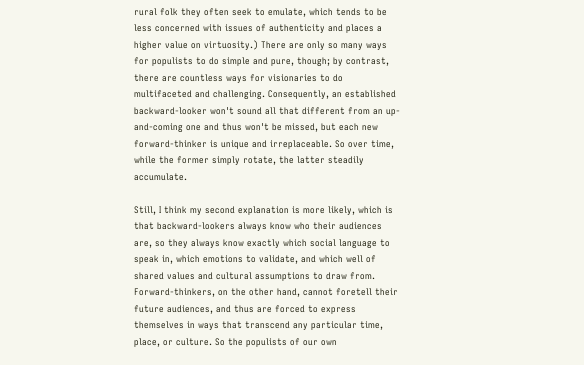rural folk they often seek to emulate, which tends to be less concerned with issues of authenticity and places a higher value on virtuosity.) There are only so many ways for populists to do simple and pure, though; by contrast, there are countless ways for visionaries to do multifaceted and challenging. Consequently, an established backward-looker won't sound all that different from an up-and-coming one and thus won't be missed, but each new forward-thinker is unique and irreplaceable. So over time, while the former simply rotate, the latter steadily accumulate.

Still, I think my second explanation is more likely, which is that backward-lookers always know who their audiences are, so they always know exactly which social language to speak in, which emotions to validate, and which well of shared values and cultural assumptions to draw from. Forward-thinkers, on the other hand, cannot foretell their future audiences, and thus are forced to express themselves in ways that transcend any particular time, place, or culture. So the populists of our own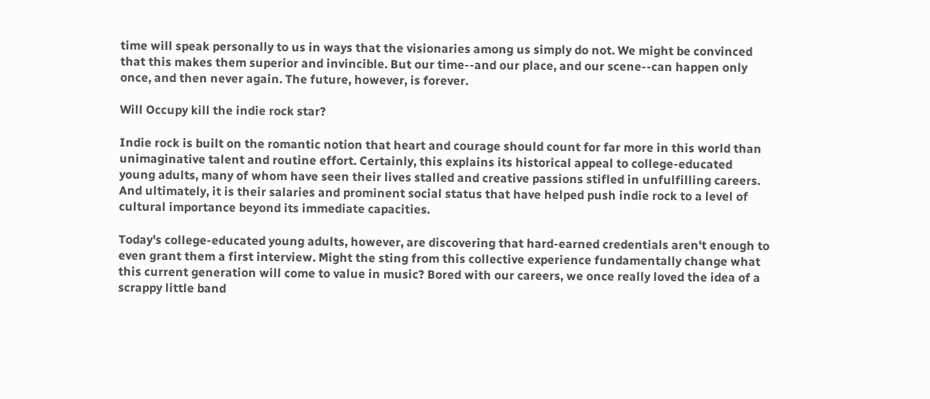time will speak personally to us in ways that the visionaries among us simply do not. We might be convinced that this makes them superior and invincible. But our time--and our place, and our scene--can happen only once, and then never again. The future, however, is forever.

Will Occupy kill the indie rock star?

Indie rock is built on the romantic notion that heart and courage should count for far more in this world than unimaginative talent and routine effort. Certainly, this explains its historical appeal to college-educated young adults, many of whom have seen their lives stalled and creative passions stifled in unfulfilling careers. And ultimately, it is their salaries and prominent social status that have helped push indie rock to a level of cultural importance beyond its immediate capacities.

Today's college-educated young adults, however, are discovering that hard-earned credentials aren't enough to even grant them a first interview. Might the sting from this collective experience fundamentally change what this current generation will come to value in music? Bored with our careers, we once really loved the idea of a scrappy little band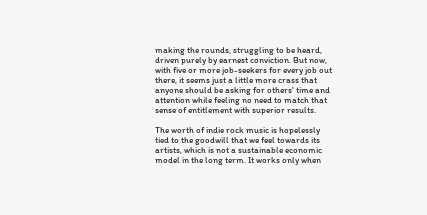making the rounds, struggling to be heard, driven purely by earnest conviction. But now, with five or more job-seekers for every job out there, it seems just a little more crass that anyone should be asking for others' time and attention while feeling no need to match that sense of entitlement with superior results.

The worth of indie rock music is hopelessly tied to the goodwill that we feel towards its artists, which is not a sustainable economic model in the long term. It works only when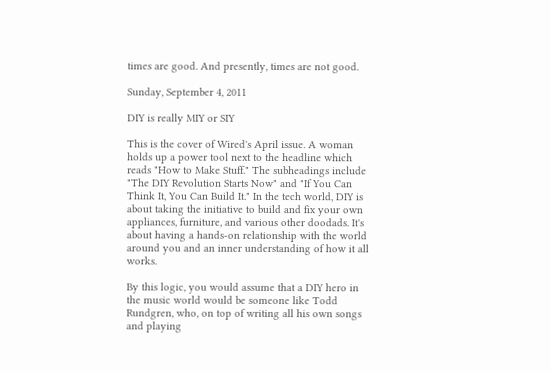times are good. And presently, times are not good.

Sunday, September 4, 2011

DIY is really MIY or SIY

This is the cover of Wired's April issue. A woman holds up a power tool next to the headline which reads "How to Make Stuff." The subheadings include "The DIY Revolution Starts Now" and "If You Can Think It, You Can Build It." In the tech world, DIY is about taking the initiative to build and fix your own appliances, furniture, and various other doodads. It's about having a hands-on relationship with the world around you and an inner understanding of how it all works.

By this logic, you would assume that a DIY hero in the music world would be someone like Todd Rundgren, who, on top of writing all his own songs and playing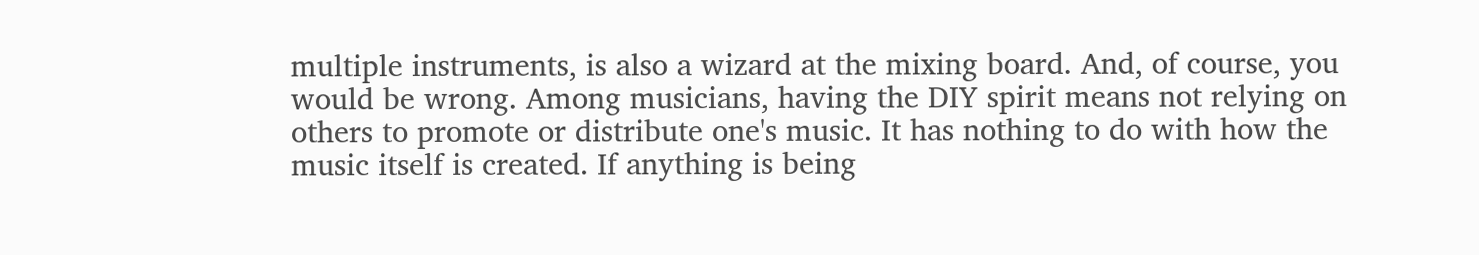multiple instruments, is also a wizard at the mixing board. And, of course, you would be wrong. Among musicians, having the DIY spirit means not relying on others to promote or distribute one's music. It has nothing to do with how the music itself is created. If anything is being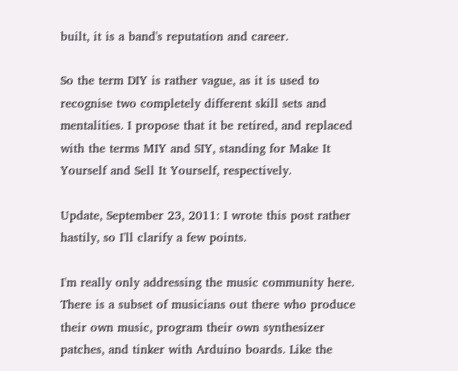built, it is a band's reputation and career.

So the term DIY is rather vague, as it is used to recognise two completely different skill sets and mentalities. I propose that it be retired, and replaced with the terms MIY and SIY, standing for Make It Yourself and Sell It Yourself, respectively.

Update, September 23, 2011: I wrote this post rather hastily, so I'll clarify a few points.

I'm really only addressing the music community here. There is a subset of musicians out there who produce their own music, program their own synthesizer patches, and tinker with Arduino boards. Like the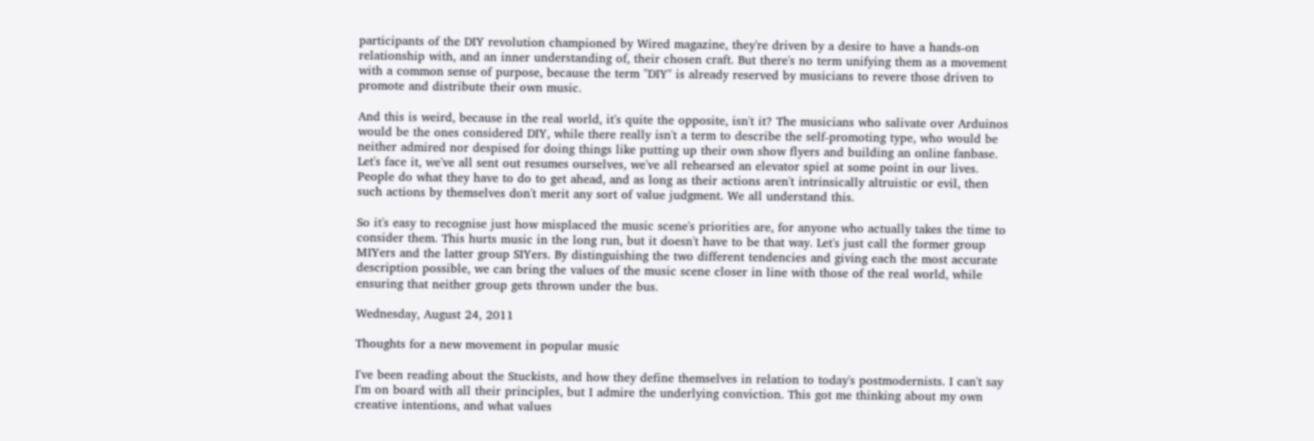participants of the DIY revolution championed by Wired magazine, they're driven by a desire to have a hands-on relationship with, and an inner understanding of, their chosen craft. But there's no term unifying them as a movement with a common sense of purpose, because the term "DIY" is already reserved by musicians to revere those driven to promote and distribute their own music.

And this is weird, because in the real world, it's quite the opposite, isn't it? The musicians who salivate over Arduinos would be the ones considered DIY, while there really isn't a term to describe the self-promoting type, who would be neither admired nor despised for doing things like putting up their own show flyers and building an online fanbase. Let's face it, we've all sent out resumes ourselves, we've all rehearsed an elevator spiel at some point in our lives. People do what they have to do to get ahead, and as long as their actions aren't intrinsically altruistic or evil, then such actions by themselves don't merit any sort of value judgment. We all understand this.

So it's easy to recognise just how misplaced the music scene's priorities are, for anyone who actually takes the time to consider them. This hurts music in the long run, but it doesn't have to be that way. Let's just call the former group MIYers and the latter group SIYers. By distinguishing the two different tendencies and giving each the most accurate description possible, we can bring the values of the music scene closer in line with those of the real world, while ensuring that neither group gets thrown under the bus.

Wednesday, August 24, 2011

Thoughts for a new movement in popular music

I've been reading about the Stuckists, and how they define themselves in relation to today's postmodernists. I can't say I'm on board with all their principles, but I admire the underlying conviction. This got me thinking about my own creative intentions, and what values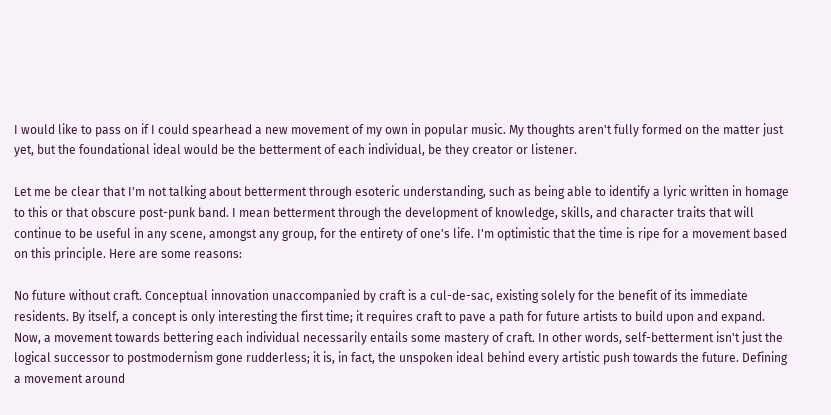I would like to pass on if I could spearhead a new movement of my own in popular music. My thoughts aren't fully formed on the matter just yet, but the foundational ideal would be the betterment of each individual, be they creator or listener.

Let me be clear that I'm not talking about betterment through esoteric understanding, such as being able to identify a lyric written in homage to this or that obscure post-punk band. I mean betterment through the development of knowledge, skills, and character traits that will continue to be useful in any scene, amongst any group, for the entirety of one's life. I'm optimistic that the time is ripe for a movement based on this principle. Here are some reasons:

No future without craft. Conceptual innovation unaccompanied by craft is a cul-de-sac, existing solely for the benefit of its immediate residents. By itself, a concept is only interesting the first time; it requires craft to pave a path for future artists to build upon and expand. Now, a movement towards bettering each individual necessarily entails some mastery of craft. In other words, self-betterment isn't just the logical successor to postmodernism gone rudderless; it is, in fact, the unspoken ideal behind every artistic push towards the future. Defining a movement around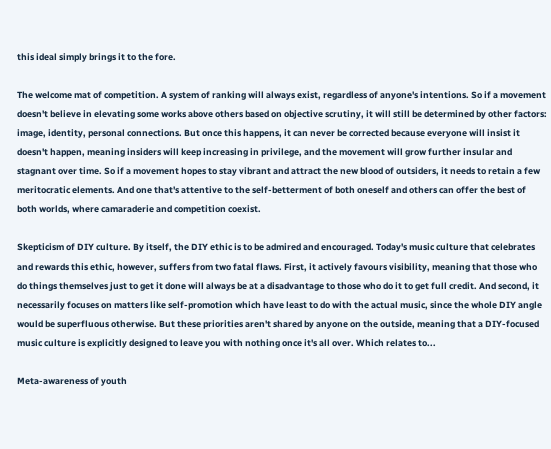this ideal simply brings it to the fore.

The welcome mat of competition. A system of ranking will always exist, regardless of anyone's intentions. So if a movement doesn't believe in elevating some works above others based on objective scrutiny, it will still be determined by other factors: image, identity, personal connections. But once this happens, it can never be corrected because everyone will insist it doesn't happen, meaning insiders will keep increasing in privilege, and the movement will grow further insular and stagnant over time. So if a movement hopes to stay vibrant and attract the new blood of outsiders, it needs to retain a few meritocratic elements. And one that's attentive to the self-betterment of both oneself and others can offer the best of both worlds, where camaraderie and competition coexist.

Skepticism of DIY culture. By itself, the DIY ethic is to be admired and encouraged. Today's music culture that celebrates and rewards this ethic, however, suffers from two fatal flaws. First, it actively favours visibility, meaning that those who do things themselves just to get it done will always be at a disadvantage to those who do it to get full credit. And second, it necessarily focuses on matters like self-promotion which have least to do with the actual music, since the whole DIY angle would be superfluous otherwise. But these priorities aren't shared by anyone on the outside, meaning that a DIY-focused music culture is explicitly designed to leave you with nothing once it's all over. Which relates to...

Meta-awareness of youth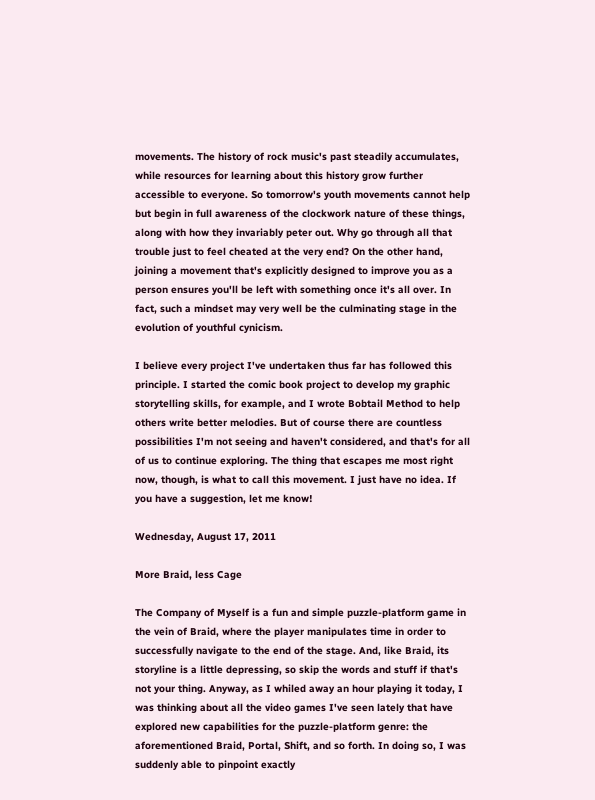movements. The history of rock music's past steadily accumulates, while resources for learning about this history grow further accessible to everyone. So tomorrow's youth movements cannot help but begin in full awareness of the clockwork nature of these things, along with how they invariably peter out. Why go through all that trouble just to feel cheated at the very end? On the other hand, joining a movement that's explicitly designed to improve you as a person ensures you'll be left with something once it's all over. In fact, such a mindset may very well be the culminating stage in the evolution of youthful cynicism.

I believe every project I've undertaken thus far has followed this principle. I started the comic book project to develop my graphic storytelling skills, for example, and I wrote Bobtail Method to help others write better melodies. But of course there are countless possibilities I'm not seeing and haven't considered, and that's for all of us to continue exploring. The thing that escapes me most right now, though, is what to call this movement. I just have no idea. If you have a suggestion, let me know!

Wednesday, August 17, 2011

More Braid, less Cage

The Company of Myself is a fun and simple puzzle-platform game in the vein of Braid, where the player manipulates time in order to successfully navigate to the end of the stage. And, like Braid, its storyline is a little depressing, so skip the words and stuff if that's not your thing. Anyway, as I whiled away an hour playing it today, I was thinking about all the video games I've seen lately that have explored new capabilities for the puzzle-platform genre: the aforementioned Braid, Portal, Shift, and so forth. In doing so, I was suddenly able to pinpoint exactly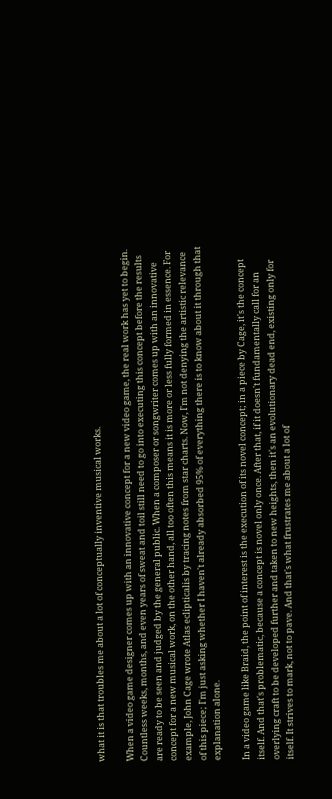what it is that troubles me about a lot of conceptually inventive musical works.

When a video game designer comes up with an innovative concept for a new video game, the real work has yet to begin. Countless weeks, months, and even years of sweat and toil still need to go into executing this concept before the results are ready to be seen and judged by the general public. When a composer or songwriter comes up with an innovative concept for a new musical work, on the other hand, all too often this means it is more or less fully formed in essence. For example, John Cage wrote Atlas eclipticalis by tracing notes from star charts. Now, I'm not denying the artistic relevance of this piece; I'm just asking whether I haven't already absorbed 95% of everything there is to know about it through that explanation alone.

In a video game like Braid, the point of interest is the execution of its novel concept; in a piece by Cage, it's the concept itself. And that's problematic, because a concept is novel only once. After that, if it doesn't fundamentally call for an overlying craft to be developed further and taken to new heights, then it's an evolutionary dead end, existing only for itself. It strives to mark, not to pave. And that's what frustrates me about a lot of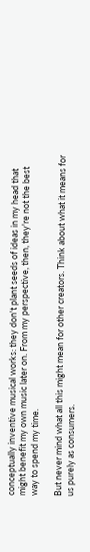conceptually inventive musical works: they don't plant seeds of ideas in my head that might benefit my own music later on. From my perspective, then, they're not the best way to spend my time.

But never mind what all this might mean for other creators. Think about what it means for us purely as consumers.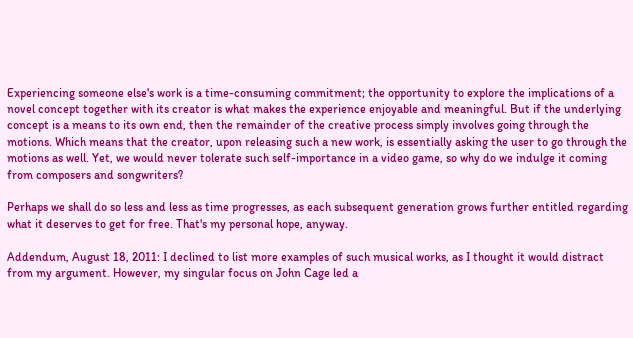Experiencing someone else's work is a time-consuming commitment; the opportunity to explore the implications of a novel concept together with its creator is what makes the experience enjoyable and meaningful. But if the underlying concept is a means to its own end, then the remainder of the creative process simply involves going through the motions. Which means that the creator, upon releasing such a new work, is essentially asking the user to go through the motions as well. Yet, we would never tolerate such self-importance in a video game, so why do we indulge it coming from composers and songwriters?

Perhaps we shall do so less and less as time progresses, as each subsequent generation grows further entitled regarding what it deserves to get for free. That's my personal hope, anyway.

Addendum, August 18, 2011: I declined to list more examples of such musical works, as I thought it would distract from my argument. However, my singular focus on John Cage led a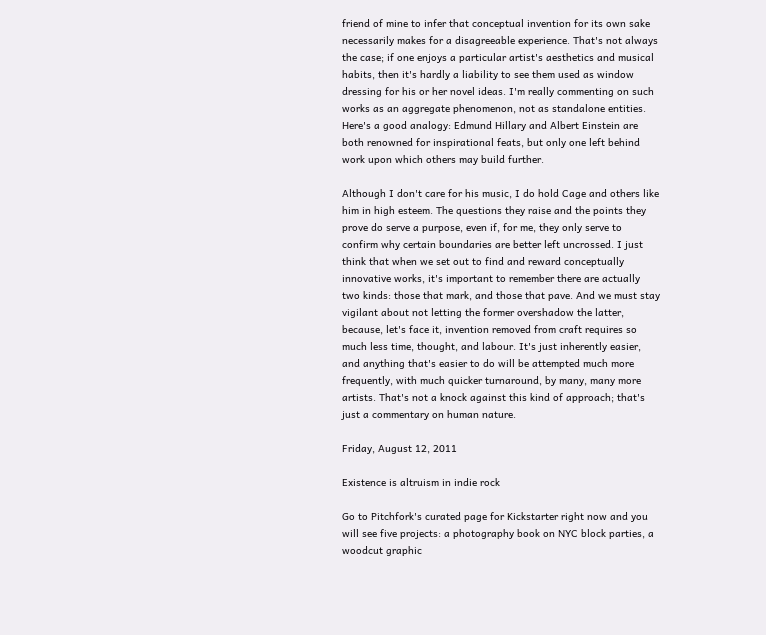friend of mine to infer that conceptual invention for its own sake necessarily makes for a disagreeable experience. That's not always the case; if one enjoys a particular artist's aesthetics and musical habits, then it's hardly a liability to see them used as window dressing for his or her novel ideas. I'm really commenting on such works as an aggregate phenomenon, not as standalone entities. Here's a good analogy: Edmund Hillary and Albert Einstein are both renowned for inspirational feats, but only one left behind work upon which others may build further.

Although I don't care for his music, I do hold Cage and others like him in high esteem. The questions they raise and the points they prove do serve a purpose, even if, for me, they only serve to confirm why certain boundaries are better left uncrossed. I just think that when we set out to find and reward conceptually innovative works, it's important to remember there are actually two kinds: those that mark, and those that pave. And we must stay vigilant about not letting the former overshadow the latter, because, let's face it, invention removed from craft requires so much less time, thought, and labour. It's just inherently easier, and anything that's easier to do will be attempted much more frequently, with much quicker turnaround, by many, many more artists. That's not a knock against this kind of approach; that's just a commentary on human nature.

Friday, August 12, 2011

Existence is altruism in indie rock

Go to Pitchfork's curated page for Kickstarter right now and you will see five projects: a photography book on NYC block parties, a woodcut graphic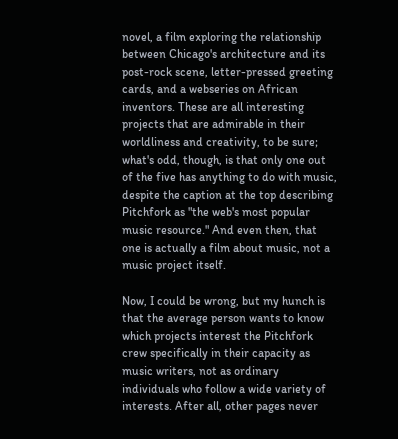novel, a film exploring the relationship between Chicago's architecture and its post-rock scene, letter-pressed greeting cards, and a webseries on African inventors. These are all interesting projects that are admirable in their worldliness and creativity, to be sure; what's odd, though, is that only one out of the five has anything to do with music, despite the caption at the top describing Pitchfork as "the web's most popular music resource." And even then, that one is actually a film about music, not a music project itself.

Now, I could be wrong, but my hunch is that the average person wants to know which projects interest the Pitchfork crew specifically in their capacity as music writers, not as ordinary individuals who follow a wide variety of interests. After all, other pages never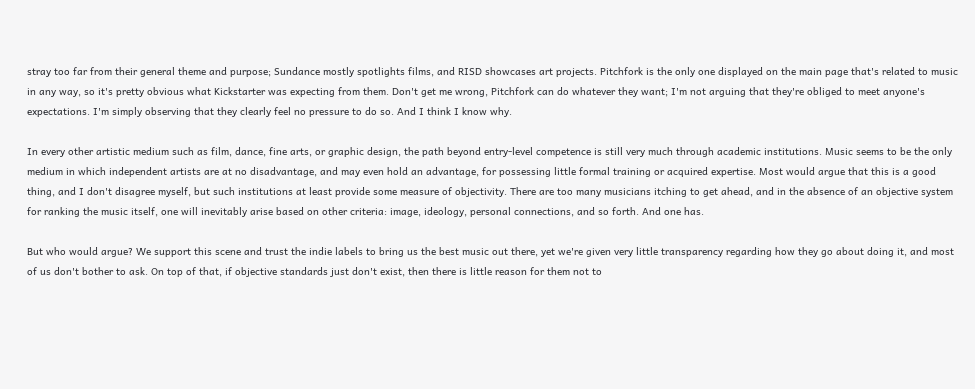stray too far from their general theme and purpose; Sundance mostly spotlights films, and RISD showcases art projects. Pitchfork is the only one displayed on the main page that's related to music in any way, so it's pretty obvious what Kickstarter was expecting from them. Don't get me wrong, Pitchfork can do whatever they want; I'm not arguing that they're obliged to meet anyone's expectations. I'm simply observing that they clearly feel no pressure to do so. And I think I know why.

In every other artistic medium such as film, dance, fine arts, or graphic design, the path beyond entry-level competence is still very much through academic institutions. Music seems to be the only medium in which independent artists are at no disadvantage, and may even hold an advantage, for possessing little formal training or acquired expertise. Most would argue that this is a good thing, and I don't disagree myself, but such institutions at least provide some measure of objectivity. There are too many musicians itching to get ahead, and in the absence of an objective system for ranking the music itself, one will inevitably arise based on other criteria: image, ideology, personal connections, and so forth. And one has.

But who would argue? We support this scene and trust the indie labels to bring us the best music out there, yet we're given very little transparency regarding how they go about doing it, and most of us don't bother to ask. On top of that, if objective standards just don't exist, then there is little reason for them not to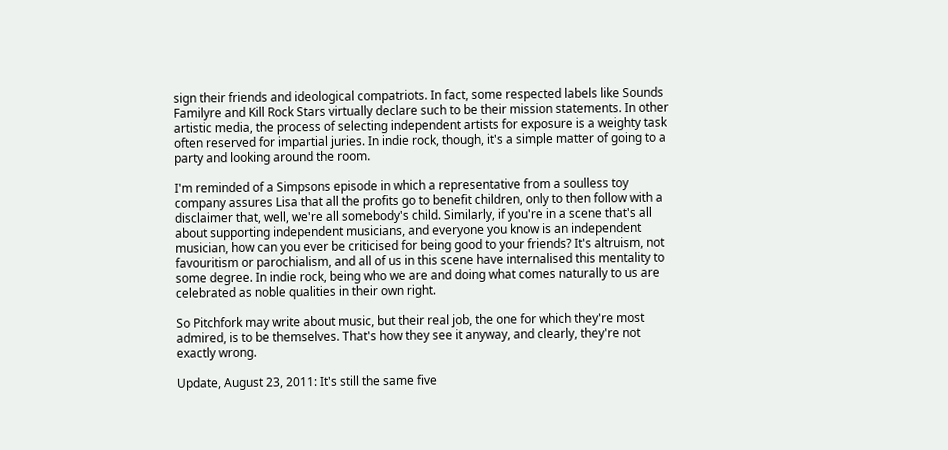sign their friends and ideological compatriots. In fact, some respected labels like Sounds Familyre and Kill Rock Stars virtually declare such to be their mission statements. In other artistic media, the process of selecting independent artists for exposure is a weighty task often reserved for impartial juries. In indie rock, though, it's a simple matter of going to a party and looking around the room.

I'm reminded of a Simpsons episode in which a representative from a soulless toy company assures Lisa that all the profits go to benefit children, only to then follow with a disclaimer that, well, we're all somebody's child. Similarly, if you're in a scene that's all about supporting independent musicians, and everyone you know is an independent musician, how can you ever be criticised for being good to your friends? It's altruism, not favouritism or parochialism, and all of us in this scene have internalised this mentality to some degree. In indie rock, being who we are and doing what comes naturally to us are celebrated as noble qualities in their own right.

So Pitchfork may write about music, but their real job, the one for which they're most admired, is to be themselves. That's how they see it anyway, and clearly, they're not exactly wrong.

Update, August 23, 2011: It's still the same five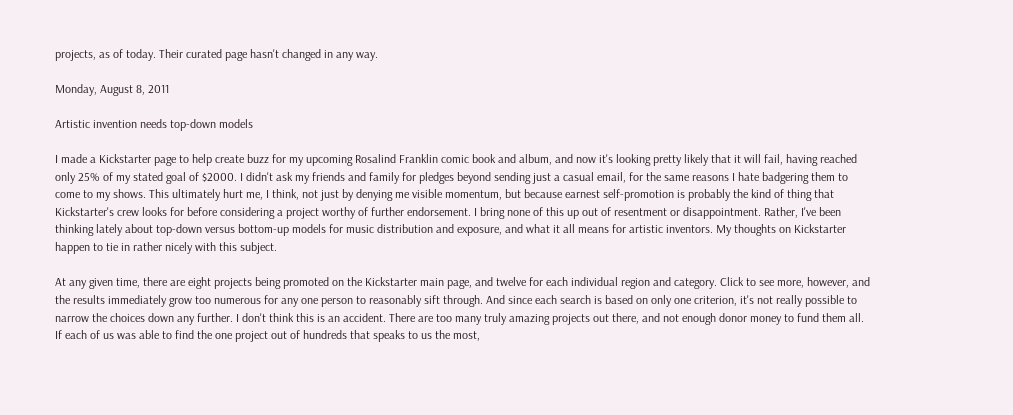projects, as of today. Their curated page hasn't changed in any way.

Monday, August 8, 2011

Artistic invention needs top-down models

I made a Kickstarter page to help create buzz for my upcoming Rosalind Franklin comic book and album, and now it's looking pretty likely that it will fail, having reached only 25% of my stated goal of $2000. I didn't ask my friends and family for pledges beyond sending just a casual email, for the same reasons I hate badgering them to come to my shows. This ultimately hurt me, I think, not just by denying me visible momentum, but because earnest self-promotion is probably the kind of thing that Kickstarter's crew looks for before considering a project worthy of further endorsement. I bring none of this up out of resentment or disappointment. Rather, I've been thinking lately about top-down versus bottom-up models for music distribution and exposure, and what it all means for artistic inventors. My thoughts on Kickstarter happen to tie in rather nicely with this subject.

At any given time, there are eight projects being promoted on the Kickstarter main page, and twelve for each individual region and category. Click to see more, however, and the results immediately grow too numerous for any one person to reasonably sift through. And since each search is based on only one criterion, it's not really possible to narrow the choices down any further. I don't think this is an accident. There are too many truly amazing projects out there, and not enough donor money to fund them all. If each of us was able to find the one project out of hundreds that speaks to us the most,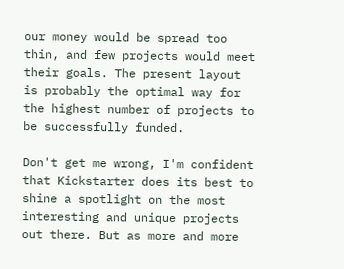our money would be spread too thin, and few projects would meet their goals. The present layout is probably the optimal way for the highest number of projects to be successfully funded.

Don't get me wrong, I'm confident that Kickstarter does its best to shine a spotlight on the most interesting and unique projects out there. But as more and more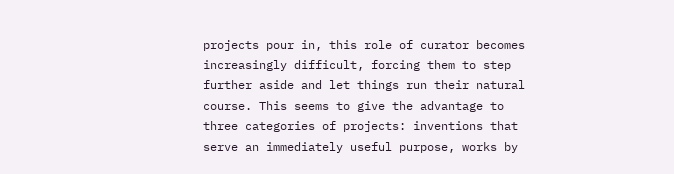projects pour in, this role of curator becomes increasingly difficult, forcing them to step further aside and let things run their natural course. This seems to give the advantage to three categories of projects: inventions that serve an immediately useful purpose, works by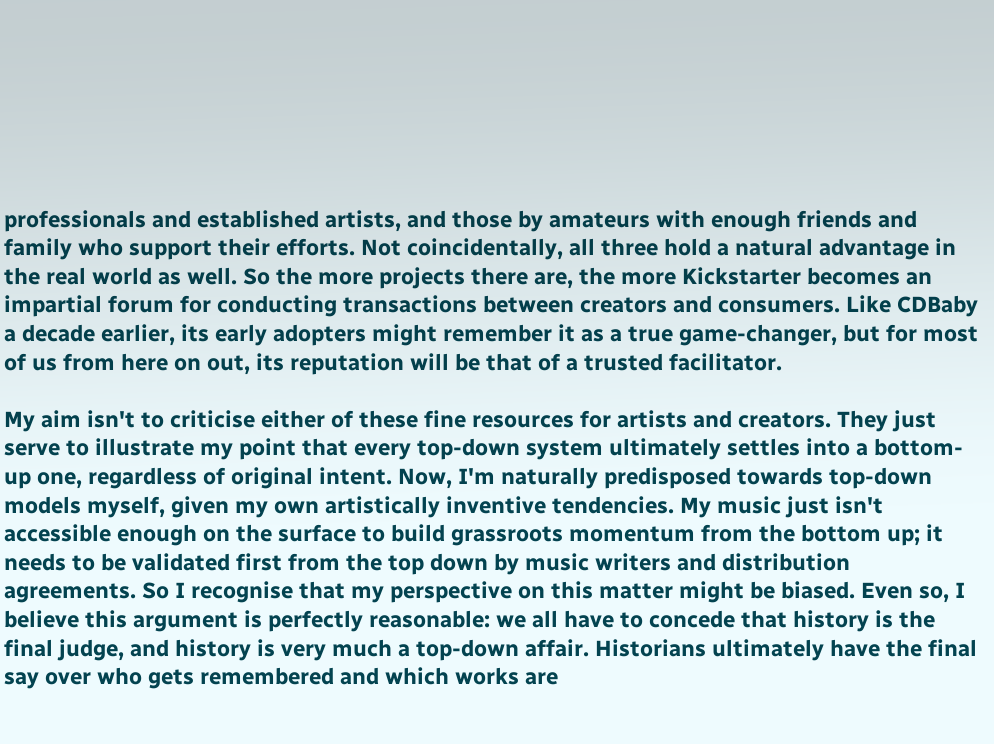professionals and established artists, and those by amateurs with enough friends and family who support their efforts. Not coincidentally, all three hold a natural advantage in the real world as well. So the more projects there are, the more Kickstarter becomes an impartial forum for conducting transactions between creators and consumers. Like CDBaby a decade earlier, its early adopters might remember it as a true game-changer, but for most of us from here on out, its reputation will be that of a trusted facilitator.

My aim isn't to criticise either of these fine resources for artists and creators. They just serve to illustrate my point that every top-down system ultimately settles into a bottom-up one, regardless of original intent. Now, I'm naturally predisposed towards top-down models myself, given my own artistically inventive tendencies. My music just isn't accessible enough on the surface to build grassroots momentum from the bottom up; it needs to be validated first from the top down by music writers and distribution agreements. So I recognise that my perspective on this matter might be biased. Even so, I believe this argument is perfectly reasonable: we all have to concede that history is the final judge, and history is very much a top-down affair. Historians ultimately have the final say over who gets remembered and which works are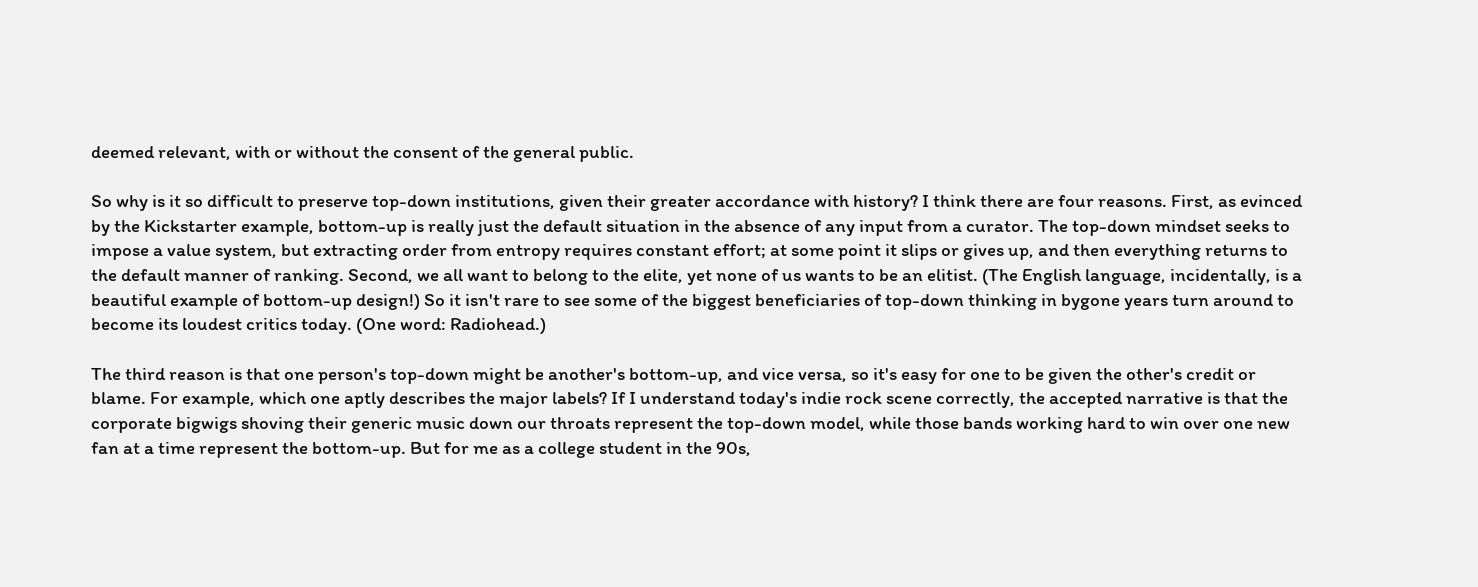deemed relevant, with or without the consent of the general public.

So why is it so difficult to preserve top-down institutions, given their greater accordance with history? I think there are four reasons. First, as evinced by the Kickstarter example, bottom-up is really just the default situation in the absence of any input from a curator. The top-down mindset seeks to impose a value system, but extracting order from entropy requires constant effort; at some point it slips or gives up, and then everything returns to the default manner of ranking. Second, we all want to belong to the elite, yet none of us wants to be an elitist. (The English language, incidentally, is a beautiful example of bottom-up design!) So it isn't rare to see some of the biggest beneficiaries of top-down thinking in bygone years turn around to become its loudest critics today. (One word: Radiohead.)

The third reason is that one person's top-down might be another's bottom-up, and vice versa, so it's easy for one to be given the other's credit or blame. For example, which one aptly describes the major labels? If I understand today's indie rock scene correctly, the accepted narrative is that the corporate bigwigs shoving their generic music down our throats represent the top-down model, while those bands working hard to win over one new fan at a time represent the bottom-up. But for me as a college student in the 90s,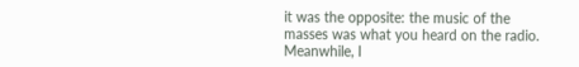it was the opposite: the music of the masses was what you heard on the radio. Meanwhile, I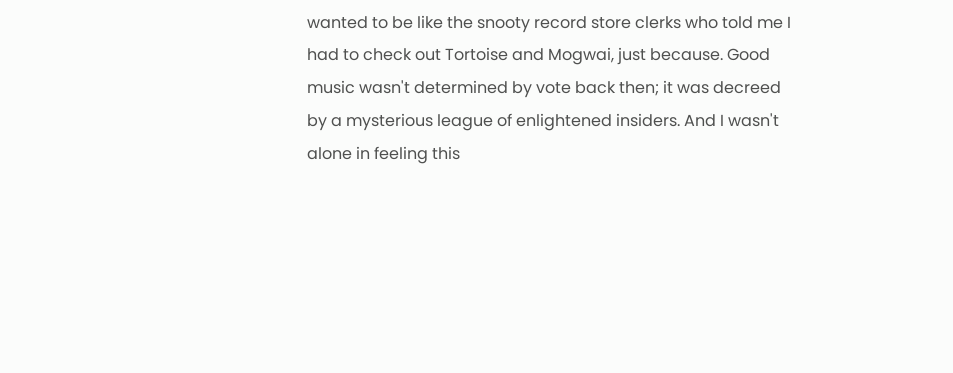wanted to be like the snooty record store clerks who told me I had to check out Tortoise and Mogwai, just because. Good music wasn't determined by vote back then; it was decreed by a mysterious league of enlightened insiders. And I wasn't alone in feeling this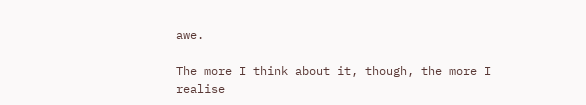awe.

The more I think about it, though, the more I realise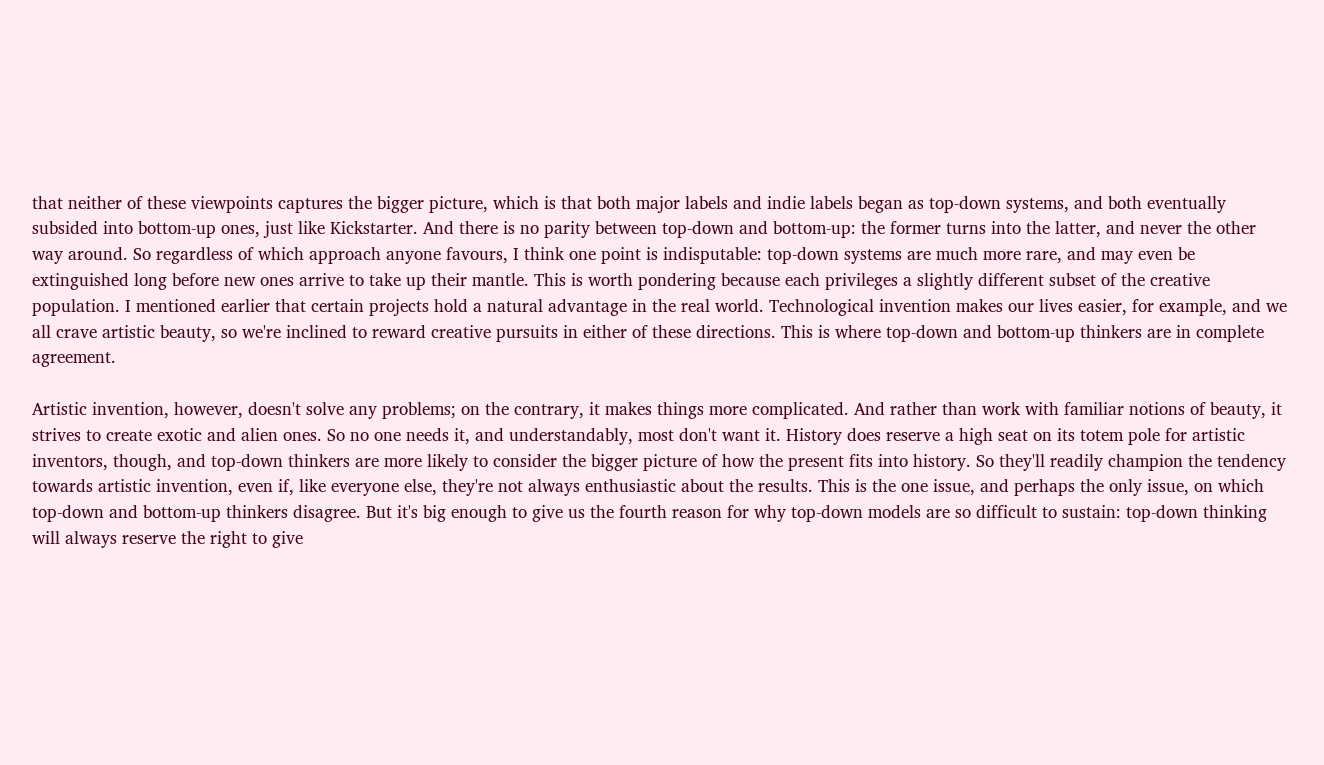that neither of these viewpoints captures the bigger picture, which is that both major labels and indie labels began as top-down systems, and both eventually subsided into bottom-up ones, just like Kickstarter. And there is no parity between top-down and bottom-up: the former turns into the latter, and never the other way around. So regardless of which approach anyone favours, I think one point is indisputable: top-down systems are much more rare, and may even be extinguished long before new ones arrive to take up their mantle. This is worth pondering because each privileges a slightly different subset of the creative population. I mentioned earlier that certain projects hold a natural advantage in the real world. Technological invention makes our lives easier, for example, and we all crave artistic beauty, so we're inclined to reward creative pursuits in either of these directions. This is where top-down and bottom-up thinkers are in complete agreement.

Artistic invention, however, doesn't solve any problems; on the contrary, it makes things more complicated. And rather than work with familiar notions of beauty, it strives to create exotic and alien ones. So no one needs it, and understandably, most don't want it. History does reserve a high seat on its totem pole for artistic inventors, though, and top-down thinkers are more likely to consider the bigger picture of how the present fits into history. So they'll readily champion the tendency towards artistic invention, even if, like everyone else, they're not always enthusiastic about the results. This is the one issue, and perhaps the only issue, on which top-down and bottom-up thinkers disagree. But it's big enough to give us the fourth reason for why top-down models are so difficult to sustain: top-down thinking will always reserve the right to give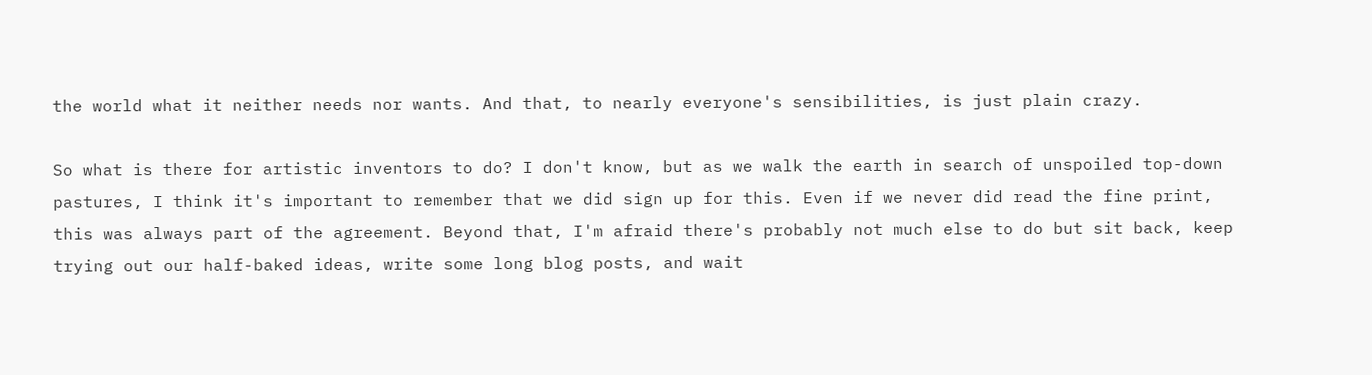the world what it neither needs nor wants. And that, to nearly everyone's sensibilities, is just plain crazy.

So what is there for artistic inventors to do? I don't know, but as we walk the earth in search of unspoiled top-down pastures, I think it's important to remember that we did sign up for this. Even if we never did read the fine print, this was always part of the agreement. Beyond that, I'm afraid there's probably not much else to do but sit back, keep trying out our half-baked ideas, write some long blog posts, and wait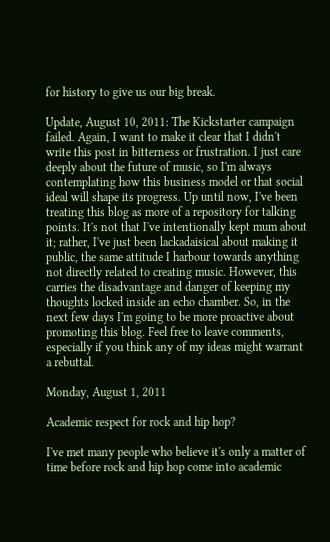for history to give us our big break.

Update, August 10, 2011: The Kickstarter campaign failed. Again, I want to make it clear that I didn't write this post in bitterness or frustration. I just care deeply about the future of music, so I'm always contemplating how this business model or that social ideal will shape its progress. Up until now, I've been treating this blog as more of a repository for talking points. It's not that I've intentionally kept mum about it; rather, I've just been lackadaisical about making it public, the same attitude I harbour towards anything not directly related to creating music. However, this carries the disadvantage and danger of keeping my thoughts locked inside an echo chamber. So, in the next few days I'm going to be more proactive about promoting this blog. Feel free to leave comments, especially if you think any of my ideas might warrant a rebuttal.

Monday, August 1, 2011

Academic respect for rock and hip hop?

I've met many people who believe it's only a matter of time before rock and hip hop come into academic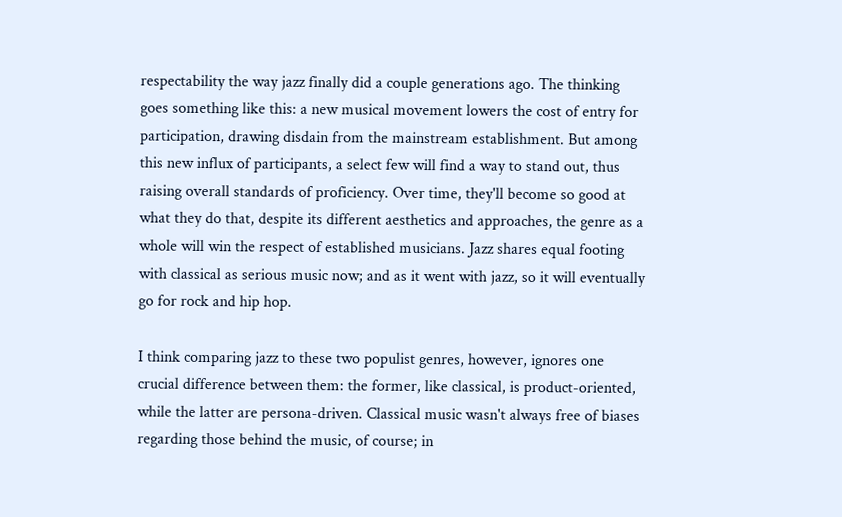respectability the way jazz finally did a couple generations ago. The thinking goes something like this: a new musical movement lowers the cost of entry for participation, drawing disdain from the mainstream establishment. But among this new influx of participants, a select few will find a way to stand out, thus raising overall standards of proficiency. Over time, they'll become so good at what they do that, despite its different aesthetics and approaches, the genre as a whole will win the respect of established musicians. Jazz shares equal footing with classical as serious music now; and as it went with jazz, so it will eventually go for rock and hip hop.

I think comparing jazz to these two populist genres, however, ignores one crucial difference between them: the former, like classical, is product-oriented, while the latter are persona-driven. Classical music wasn't always free of biases regarding those behind the music, of course; in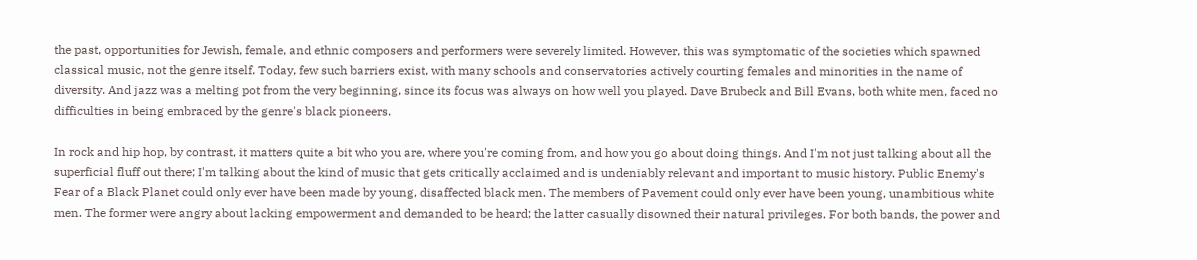the past, opportunities for Jewish, female, and ethnic composers and performers were severely limited. However, this was symptomatic of the societies which spawned classical music, not the genre itself. Today, few such barriers exist, with many schools and conservatories actively courting females and minorities in the name of diversity. And jazz was a melting pot from the very beginning, since its focus was always on how well you played. Dave Brubeck and Bill Evans, both white men, faced no difficulties in being embraced by the genre's black pioneers.

In rock and hip hop, by contrast, it matters quite a bit who you are, where you're coming from, and how you go about doing things. And I'm not just talking about all the superficial fluff out there; I'm talking about the kind of music that gets critically acclaimed and is undeniably relevant and important to music history. Public Enemy's Fear of a Black Planet could only ever have been made by young, disaffected black men. The members of Pavement could only ever have been young, unambitious white men. The former were angry about lacking empowerment and demanded to be heard; the latter casually disowned their natural privileges. For both bands, the power and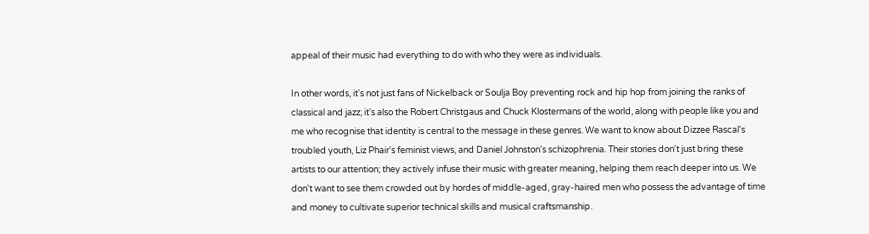appeal of their music had everything to do with who they were as individuals.

In other words, it's not just fans of Nickelback or Soulja Boy preventing rock and hip hop from joining the ranks of classical and jazz; it's also the Robert Christgaus and Chuck Klostermans of the world, along with people like you and me who recognise that identity is central to the message in these genres. We want to know about Dizzee Rascal's troubled youth, Liz Phair's feminist views, and Daniel Johnston's schizophrenia. Their stories don't just bring these artists to our attention; they actively infuse their music with greater meaning, helping them reach deeper into us. We don't want to see them crowded out by hordes of middle-aged, gray-haired men who possess the advantage of time and money to cultivate superior technical skills and musical craftsmanship.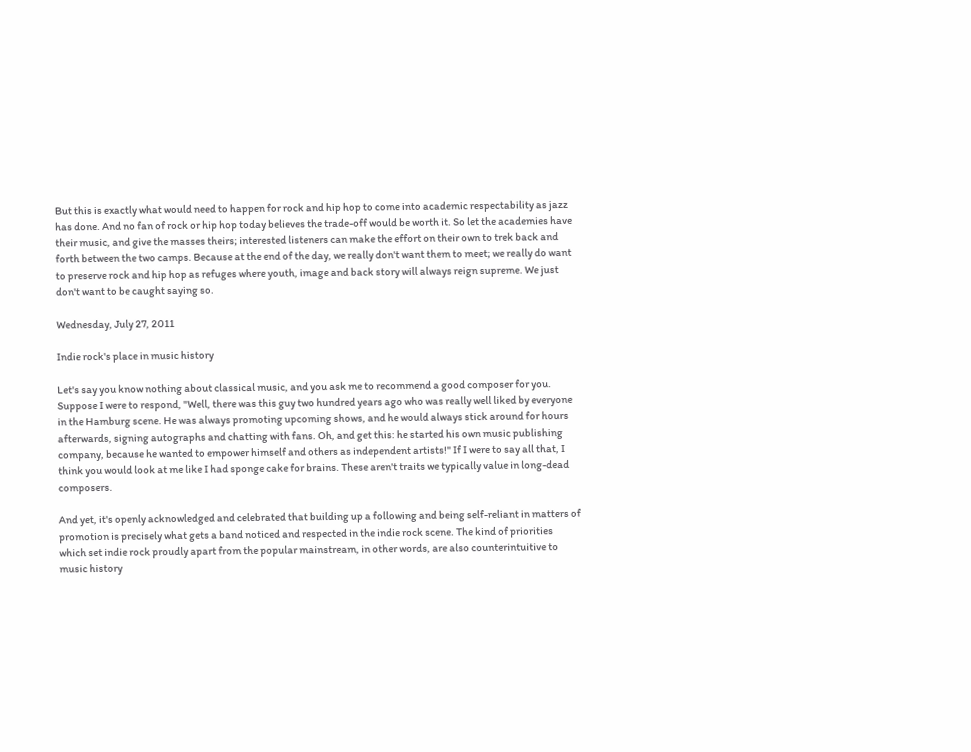But this is exactly what would need to happen for rock and hip hop to come into academic respectability as jazz has done. And no fan of rock or hip hop today believes the trade-off would be worth it. So let the academies have their music, and give the masses theirs; interested listeners can make the effort on their own to trek back and forth between the two camps. Because at the end of the day, we really don't want them to meet; we really do want to preserve rock and hip hop as refuges where youth, image and back story will always reign supreme. We just don't want to be caught saying so.

Wednesday, July 27, 2011

Indie rock's place in music history

Let's say you know nothing about classical music, and you ask me to recommend a good composer for you. Suppose I were to respond, "Well, there was this guy two hundred years ago who was really well liked by everyone in the Hamburg scene. He was always promoting upcoming shows, and he would always stick around for hours afterwards, signing autographs and chatting with fans. Oh, and get this: he started his own music publishing company, because he wanted to empower himself and others as independent artists!" If I were to say all that, I think you would look at me like I had sponge cake for brains. These aren't traits we typically value in long-dead composers.

And yet, it's openly acknowledged and celebrated that building up a following and being self-reliant in matters of promotion is precisely what gets a band noticed and respected in the indie rock scene. The kind of priorities which set indie rock proudly apart from the popular mainstream, in other words, are also counterintuitive to music history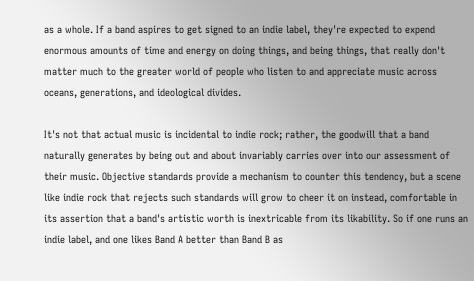as a whole. If a band aspires to get signed to an indie label, they're expected to expend enormous amounts of time and energy on doing things, and being things, that really don't matter much to the greater world of people who listen to and appreciate music across oceans, generations, and ideological divides.

It's not that actual music is incidental to indie rock; rather, the goodwill that a band naturally generates by being out and about invariably carries over into our assessment of their music. Objective standards provide a mechanism to counter this tendency, but a scene like indie rock that rejects such standards will grow to cheer it on instead, comfortable in its assertion that a band's artistic worth is inextricable from its likability. So if one runs an indie label, and one likes Band A better than Band B as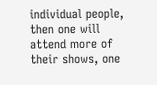individual people, then one will attend more of their shows, one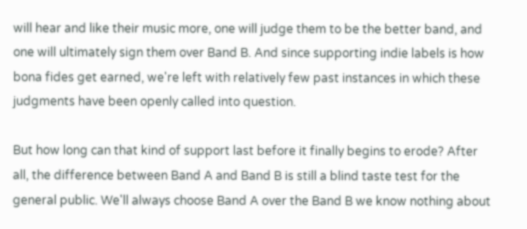will hear and like their music more, one will judge them to be the better band, and one will ultimately sign them over Band B. And since supporting indie labels is how bona fides get earned, we're left with relatively few past instances in which these judgments have been openly called into question.

But how long can that kind of support last before it finally begins to erode? After all, the difference between Band A and Band B is still a blind taste test for the general public. We'll always choose Band A over the Band B we know nothing about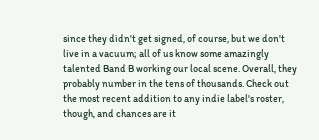since they didn't get signed, of course, but we don't live in a vacuum; all of us know some amazingly talented Band B working our local scene. Overall, they probably number in the tens of thousands. Check out the most recent addition to any indie label's roster, though, and chances are it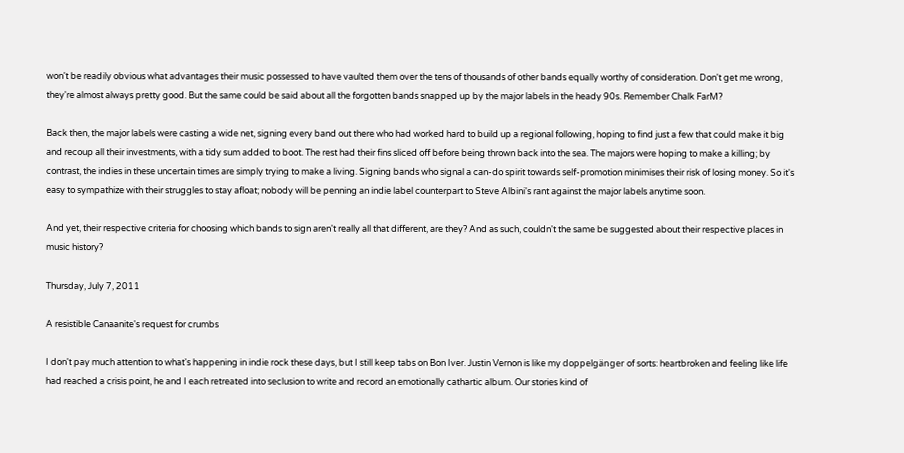won't be readily obvious what advantages their music possessed to have vaulted them over the tens of thousands of other bands equally worthy of consideration. Don't get me wrong, they're almost always pretty good. But the same could be said about all the forgotten bands snapped up by the major labels in the heady 90s. Remember Chalk FarM?

Back then, the major labels were casting a wide net, signing every band out there who had worked hard to build up a regional following, hoping to find just a few that could make it big and recoup all their investments, with a tidy sum added to boot. The rest had their fins sliced off before being thrown back into the sea. The majors were hoping to make a killing; by contrast, the indies in these uncertain times are simply trying to make a living. Signing bands who signal a can-do spirit towards self-promotion minimises their risk of losing money. So it's easy to sympathize with their struggles to stay afloat; nobody will be penning an indie label counterpart to Steve Albini's rant against the major labels anytime soon.

And yet, their respective criteria for choosing which bands to sign aren't really all that different, are they? And as such, couldn't the same be suggested about their respective places in music history?

Thursday, July 7, 2011

A resistible Canaanite's request for crumbs

I don't pay much attention to what's happening in indie rock these days, but I still keep tabs on Bon Iver. Justin Vernon is like my doppelgänger of sorts: heartbroken and feeling like life had reached a crisis point, he and I each retreated into seclusion to write and record an emotionally cathartic album. Our stories kind of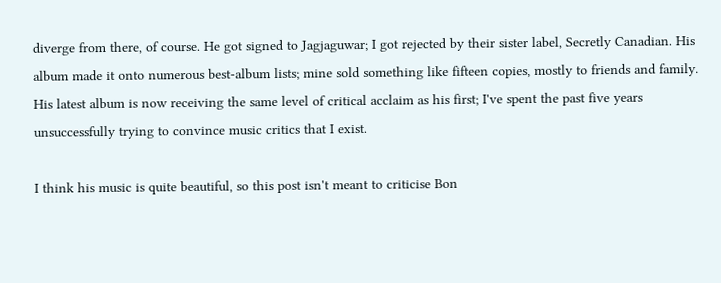diverge from there, of course. He got signed to Jagjaguwar; I got rejected by their sister label, Secretly Canadian. His album made it onto numerous best-album lists; mine sold something like fifteen copies, mostly to friends and family. His latest album is now receiving the same level of critical acclaim as his first; I've spent the past five years unsuccessfully trying to convince music critics that I exist.

I think his music is quite beautiful, so this post isn't meant to criticise Bon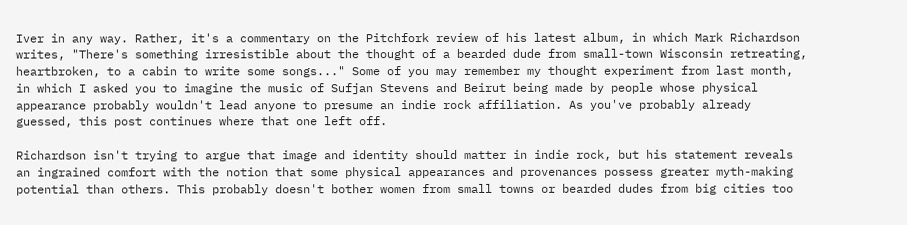Iver in any way. Rather, it's a commentary on the Pitchfork review of his latest album, in which Mark Richardson writes, "There's something irresistible about the thought of a bearded dude from small-town Wisconsin retreating, heartbroken, to a cabin to write some songs..." Some of you may remember my thought experiment from last month, in which I asked you to imagine the music of Sufjan Stevens and Beirut being made by people whose physical appearance probably wouldn't lead anyone to presume an indie rock affiliation. As you've probably already guessed, this post continues where that one left off.

Richardson isn't trying to argue that image and identity should matter in indie rock, but his statement reveals an ingrained comfort with the notion that some physical appearances and provenances possess greater myth-making potential than others. This probably doesn't bother women from small towns or bearded dudes from big cities too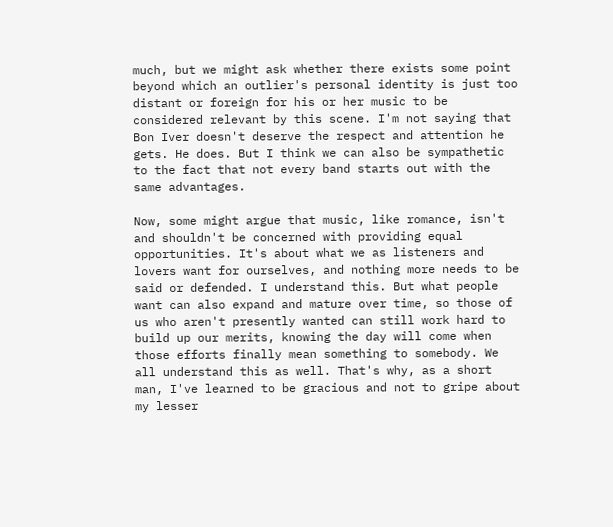much, but we might ask whether there exists some point beyond which an outlier's personal identity is just too distant or foreign for his or her music to be considered relevant by this scene. I'm not saying that Bon Iver doesn't deserve the respect and attention he gets. He does. But I think we can also be sympathetic to the fact that not every band starts out with the same advantages.

Now, some might argue that music, like romance, isn't and shouldn't be concerned with providing equal opportunities. It's about what we as listeners and lovers want for ourselves, and nothing more needs to be said or defended. I understand this. But what people want can also expand and mature over time, so those of us who aren't presently wanted can still work hard to build up our merits, knowing the day will come when those efforts finally mean something to somebody. We all understand this as well. That's why, as a short man, I've learned to be gracious and not to gripe about my lesser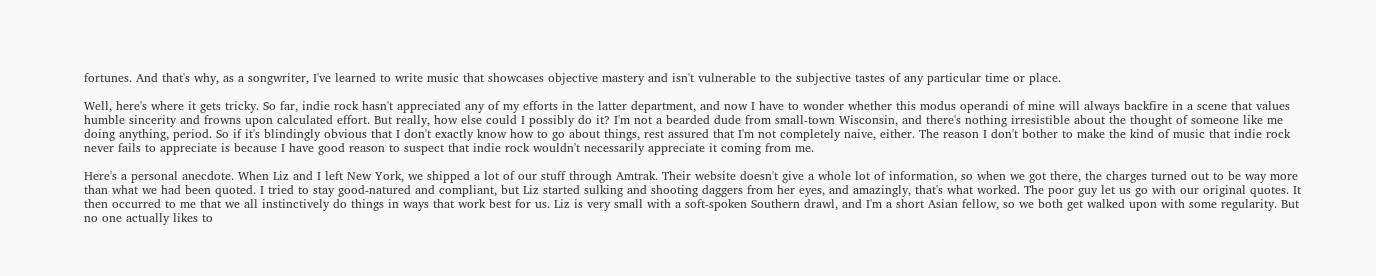fortunes. And that's why, as a songwriter, I've learned to write music that showcases objective mastery and isn't vulnerable to the subjective tastes of any particular time or place.

Well, here's where it gets tricky. So far, indie rock hasn't appreciated any of my efforts in the latter department, and now I have to wonder whether this modus operandi of mine will always backfire in a scene that values humble sincerity and frowns upon calculated effort. But really, how else could I possibly do it? I'm not a bearded dude from small-town Wisconsin, and there's nothing irresistible about the thought of someone like me doing anything, period. So if it's blindingly obvious that I don't exactly know how to go about things, rest assured that I'm not completely naive, either. The reason I don't bother to make the kind of music that indie rock never fails to appreciate is because I have good reason to suspect that indie rock wouldn't necessarily appreciate it coming from me.

Here's a personal anecdote. When Liz and I left New York, we shipped a lot of our stuff through Amtrak. Their website doesn't give a whole lot of information, so when we got there, the charges turned out to be way more than what we had been quoted. I tried to stay good-natured and compliant, but Liz started sulking and shooting daggers from her eyes, and amazingly, that's what worked. The poor guy let us go with our original quotes. It then occurred to me that we all instinctively do things in ways that work best for us. Liz is very small with a soft-spoken Southern drawl, and I'm a short Asian fellow, so we both get walked upon with some regularity. But no one actually likes to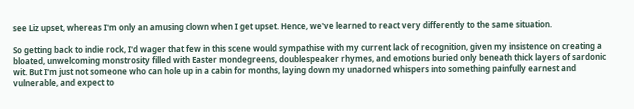see Liz upset, whereas I'm only an amusing clown when I get upset. Hence, we've learned to react very differently to the same situation.

So getting back to indie rock, I'd wager that few in this scene would sympathise with my current lack of recognition, given my insistence on creating a bloated, unwelcoming monstrosity filled with Easter mondegreens, doublespeaker rhymes, and emotions buried only beneath thick layers of sardonic wit. But I'm just not someone who can hole up in a cabin for months, laying down my unadorned whispers into something painfully earnest and vulnerable, and expect to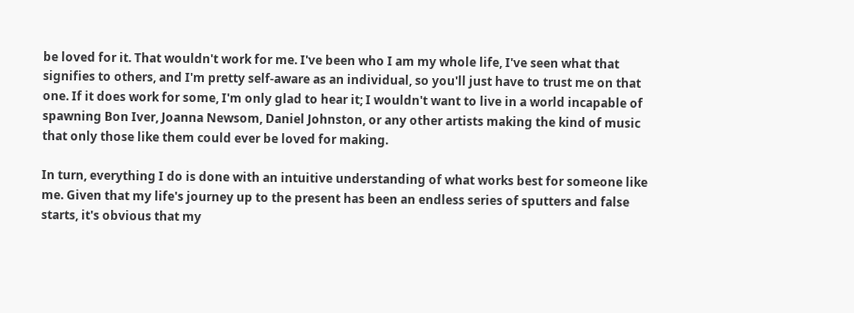be loved for it. That wouldn't work for me. I've been who I am my whole life, I've seen what that signifies to others, and I'm pretty self-aware as an individual, so you'll just have to trust me on that one. If it does work for some, I'm only glad to hear it; I wouldn't want to live in a world incapable of spawning Bon Iver, Joanna Newsom, Daniel Johnston, or any other artists making the kind of music that only those like them could ever be loved for making.

In turn, everything I do is done with an intuitive understanding of what works best for someone like me. Given that my life's journey up to the present has been an endless series of sputters and false starts, it's obvious that my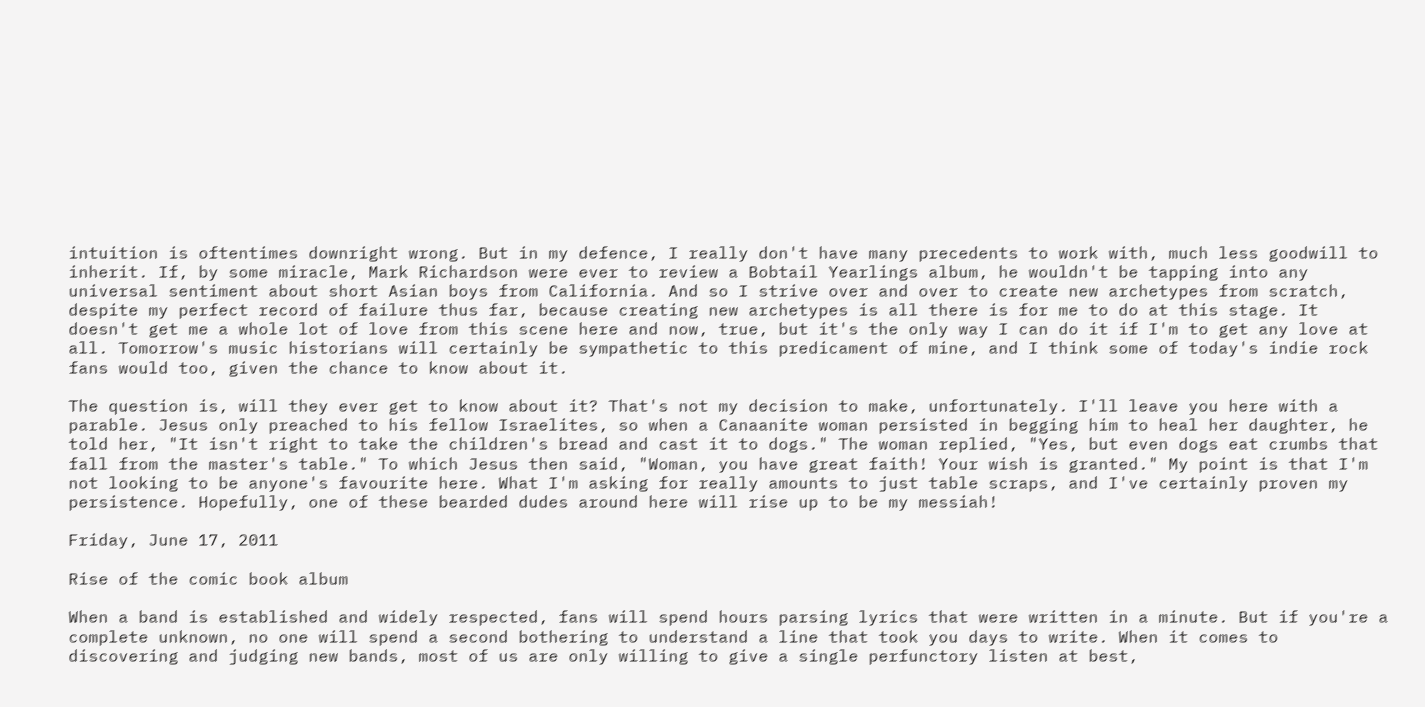intuition is oftentimes downright wrong. But in my defence, I really don't have many precedents to work with, much less goodwill to inherit. If, by some miracle, Mark Richardson were ever to review a Bobtail Yearlings album, he wouldn't be tapping into any universal sentiment about short Asian boys from California. And so I strive over and over to create new archetypes from scratch, despite my perfect record of failure thus far, because creating new archetypes is all there is for me to do at this stage. It doesn't get me a whole lot of love from this scene here and now, true, but it's the only way I can do it if I'm to get any love at all. Tomorrow's music historians will certainly be sympathetic to this predicament of mine, and I think some of today's indie rock fans would too, given the chance to know about it.

The question is, will they ever get to know about it? That's not my decision to make, unfortunately. I'll leave you here with a parable. Jesus only preached to his fellow Israelites, so when a Canaanite woman persisted in begging him to heal her daughter, he told her, "It isn't right to take the children's bread and cast it to dogs." The woman replied, "Yes, but even dogs eat crumbs that fall from the master's table." To which Jesus then said, "Woman, you have great faith! Your wish is granted." My point is that I'm not looking to be anyone's favourite here. What I'm asking for really amounts to just table scraps, and I've certainly proven my persistence. Hopefully, one of these bearded dudes around here will rise up to be my messiah!

Friday, June 17, 2011

Rise of the comic book album

When a band is established and widely respected, fans will spend hours parsing lyrics that were written in a minute. But if you're a complete unknown, no one will spend a second bothering to understand a line that took you days to write. When it comes to discovering and judging new bands, most of us are only willing to give a single perfunctory listen at best,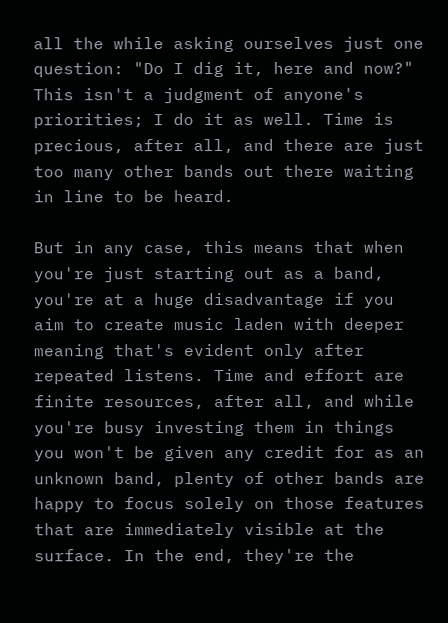all the while asking ourselves just one question: "Do I dig it, here and now?" This isn't a judgment of anyone's priorities; I do it as well. Time is precious, after all, and there are just too many other bands out there waiting in line to be heard.

But in any case, this means that when you're just starting out as a band, you're at a huge disadvantage if you aim to create music laden with deeper meaning that's evident only after repeated listens. Time and effort are finite resources, after all, and while you're busy investing them in things you won't be given any credit for as an unknown band, plenty of other bands are happy to focus solely on those features that are immediately visible at the surface. In the end, they're the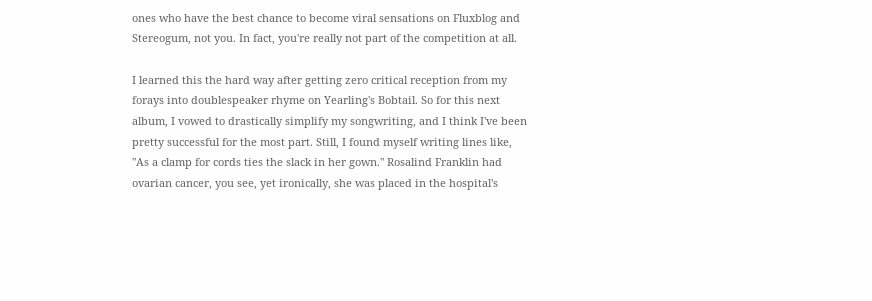ones who have the best chance to become viral sensations on Fluxblog and Stereogum, not you. In fact, you're really not part of the competition at all.

I learned this the hard way after getting zero critical reception from my forays into doublespeaker rhyme on Yearling's Bobtail. So for this next album, I vowed to drastically simplify my songwriting, and I think I've been pretty successful for the most part. Still, I found myself writing lines like, "As a clamp for cords ties the slack in her gown." Rosalind Franklin had ovarian cancer, you see, yet ironically, she was placed in the hospital's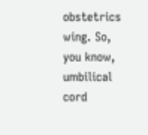obstetrics wing. So, you know, umbilical cord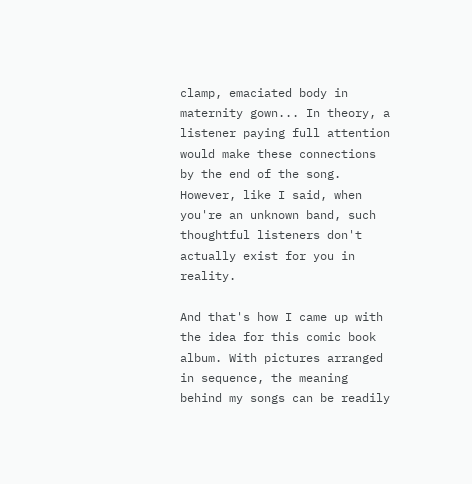clamp, emaciated body in maternity gown... In theory, a listener paying full attention would make these connections by the end of the song. However, like I said, when you're an unknown band, such thoughtful listeners don't actually exist for you in reality.

And that's how I came up with the idea for this comic book album. With pictures arranged in sequence, the meaning behind my songs can be readily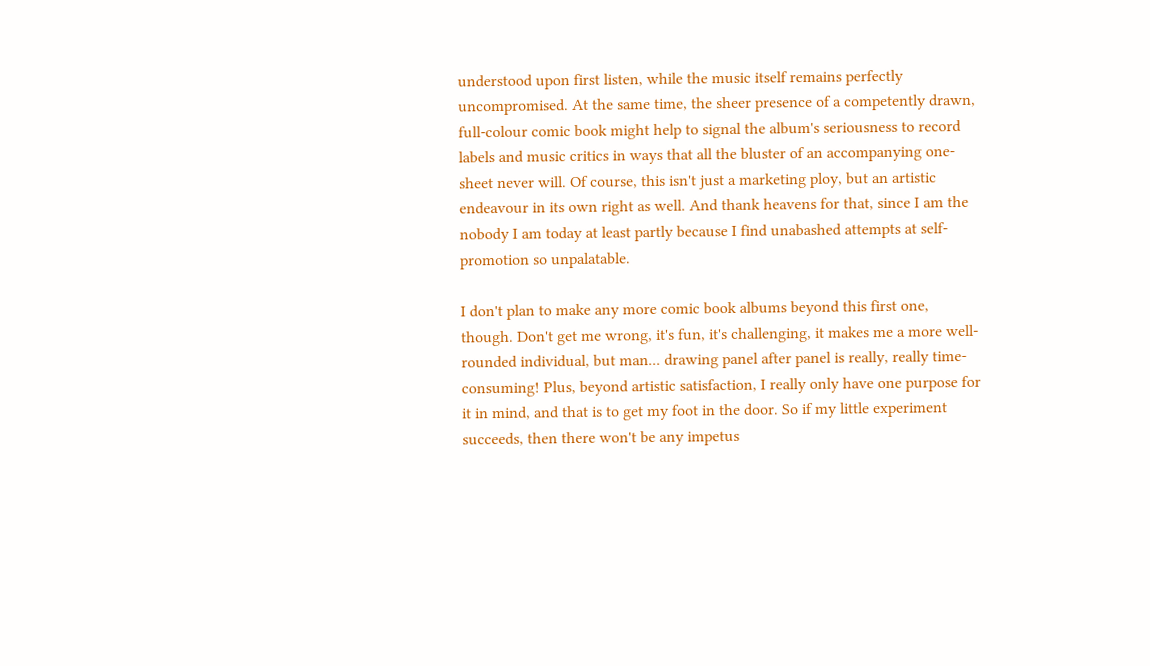understood upon first listen, while the music itself remains perfectly uncompromised. At the same time, the sheer presence of a competently drawn, full-colour comic book might help to signal the album's seriousness to record labels and music critics in ways that all the bluster of an accompanying one-sheet never will. Of course, this isn't just a marketing ploy, but an artistic endeavour in its own right as well. And thank heavens for that, since I am the nobody I am today at least partly because I find unabashed attempts at self-promotion so unpalatable.

I don't plan to make any more comic book albums beyond this first one, though. Don't get me wrong, it's fun, it's challenging, it makes me a more well-rounded individual, but man... drawing panel after panel is really, really time-consuming! Plus, beyond artistic satisfaction, I really only have one purpose for it in mind, and that is to get my foot in the door. So if my little experiment succeeds, then there won't be any impetus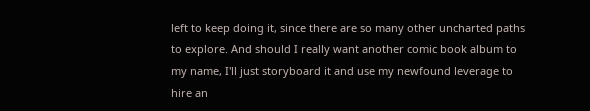left to keep doing it, since there are so many other uncharted paths to explore. And should I really want another comic book album to my name, I'll just storyboard it and use my newfound leverage to hire an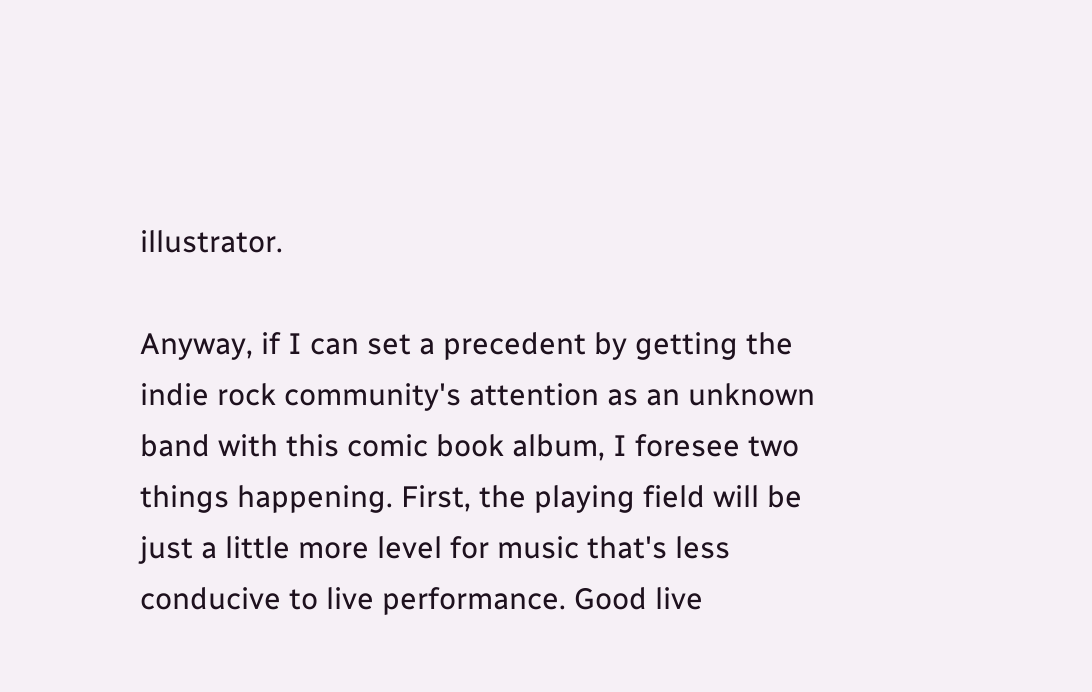illustrator.

Anyway, if I can set a precedent by getting the indie rock community's attention as an unknown band with this comic book album, I foresee two things happening. First, the playing field will be just a little more level for music that's less conducive to live performance. Good live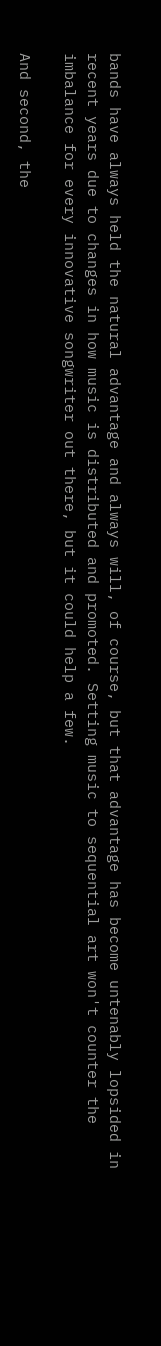bands have always held the natural advantage and always will, of course, but that advantage has become untenably lopsided in recent years due to changes in how music is distributed and promoted. Setting music to sequential art won't counter the imbalance for every innovative songwriter out there, but it could help a few.

And second, the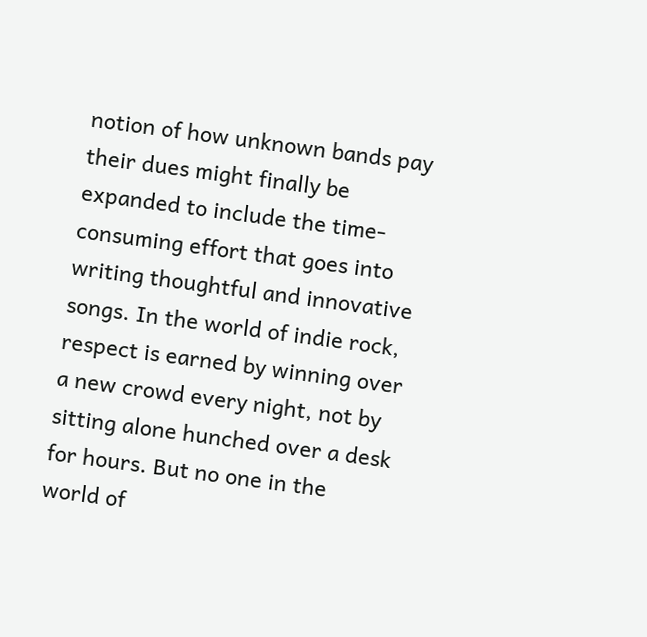notion of how unknown bands pay their dues might finally be expanded to include the time-consuming effort that goes into writing thoughtful and innovative songs. In the world of indie rock, respect is earned by winning over a new crowd every night, not by sitting alone hunched over a desk for hours. But no one in the world of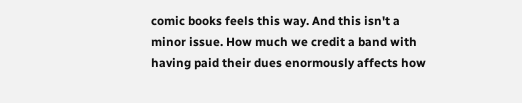comic books feels this way. And this isn't a minor issue. How much we credit a band with having paid their dues enormously affects how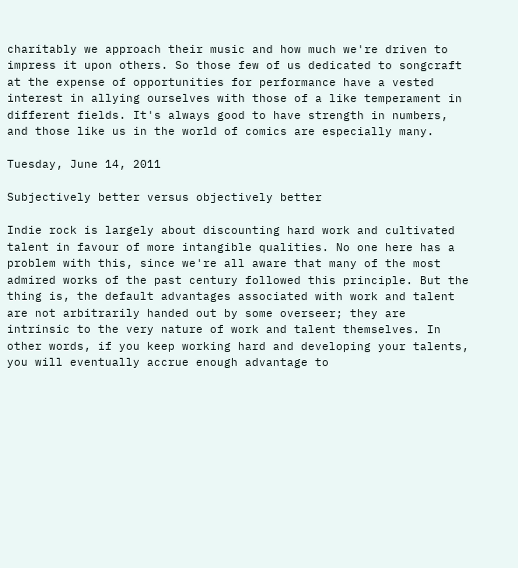charitably we approach their music and how much we're driven to impress it upon others. So those few of us dedicated to songcraft at the expense of opportunities for performance have a vested interest in allying ourselves with those of a like temperament in different fields. It's always good to have strength in numbers, and those like us in the world of comics are especially many.

Tuesday, June 14, 2011

Subjectively better versus objectively better

Indie rock is largely about discounting hard work and cultivated talent in favour of more intangible qualities. No one here has a problem with this, since we're all aware that many of the most admired works of the past century followed this principle. But the thing is, the default advantages associated with work and talent are not arbitrarily handed out by some overseer; they are intrinsic to the very nature of work and talent themselves. In other words, if you keep working hard and developing your talents, you will eventually accrue enough advantage to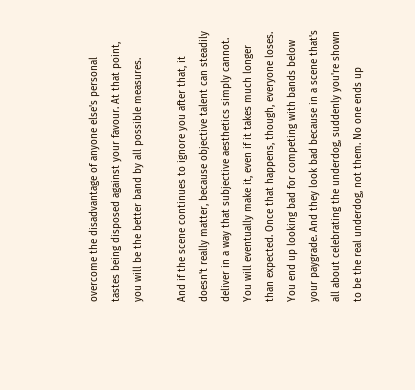overcome the disadvantage of anyone else's personal tastes being disposed against your favour. At that point, you will be the better band by all possible measures.

And if the scene continues to ignore you after that, it doesn't really matter, because objective talent can steadily deliver in a way that subjective aesthetics simply cannot. You will eventually make it, even if it takes much longer than expected. Once that happens, though, everyone loses. You end up looking bad for competing with bands below your paygrade. And they look bad because in a scene that's all about celebrating the underdog, suddenly you're shown to be the real underdog, not them. No one ends up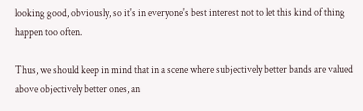looking good, obviously, so it's in everyone's best interest not to let this kind of thing happen too often.

Thus, we should keep in mind that in a scene where subjectively better bands are valued above objectively better ones, an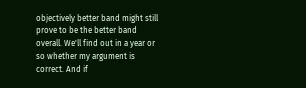objectively better band might still prove to be the better band overall. We'll find out in a year or so whether my argument is correct. And if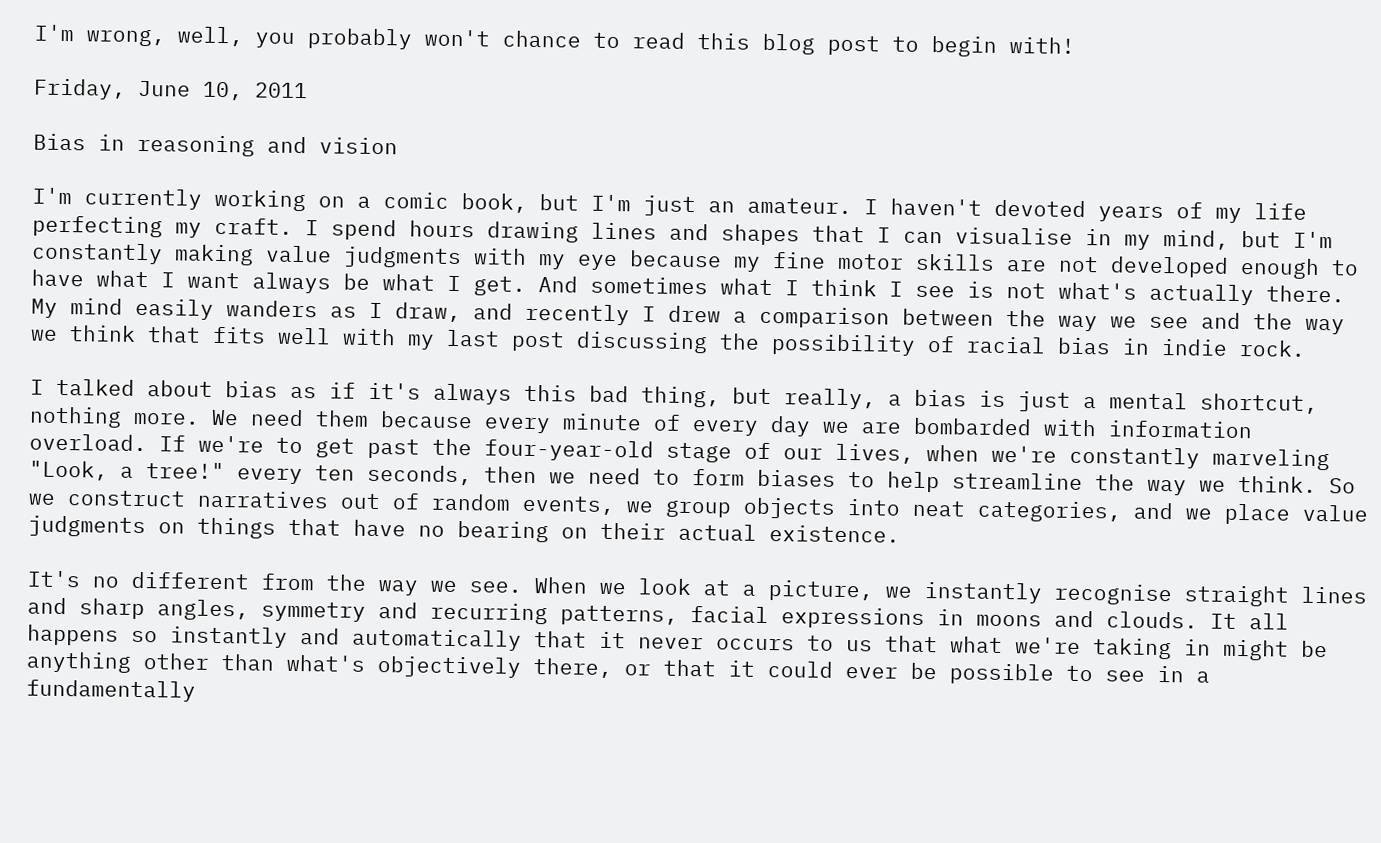I'm wrong, well, you probably won't chance to read this blog post to begin with!

Friday, June 10, 2011

Bias in reasoning and vision

I'm currently working on a comic book, but I'm just an amateur. I haven't devoted years of my life perfecting my craft. I spend hours drawing lines and shapes that I can visualise in my mind, but I'm constantly making value judgments with my eye because my fine motor skills are not developed enough to have what I want always be what I get. And sometimes what I think I see is not what's actually there. My mind easily wanders as I draw, and recently I drew a comparison between the way we see and the way we think that fits well with my last post discussing the possibility of racial bias in indie rock.

I talked about bias as if it's always this bad thing, but really, a bias is just a mental shortcut, nothing more. We need them because every minute of every day we are bombarded with information overload. If we're to get past the four-year-old stage of our lives, when we're constantly marveling "Look, a tree!" every ten seconds, then we need to form biases to help streamline the way we think. So we construct narratives out of random events, we group objects into neat categories, and we place value judgments on things that have no bearing on their actual existence.

It's no different from the way we see. When we look at a picture, we instantly recognise straight lines and sharp angles, symmetry and recurring patterns, facial expressions in moons and clouds. It all happens so instantly and automatically that it never occurs to us that what we're taking in might be anything other than what's objectively there, or that it could ever be possible to see in a fundamentally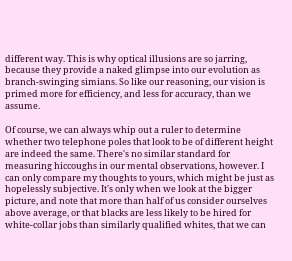different way. This is why optical illusions are so jarring, because they provide a naked glimpse into our evolution as branch-swinging simians. So like our reasoning, our vision is primed more for efficiency, and less for accuracy, than we assume.

Of course, we can always whip out a ruler to determine whether two telephone poles that look to be of different height are indeed the same. There's no similar standard for measuring hiccoughs in our mental observations, however. I can only compare my thoughts to yours, which might be just as hopelessly subjective. It's only when we look at the bigger picture, and note that more than half of us consider ourselves above average, or that blacks are less likely to be hired for white-collar jobs than similarly qualified whites, that we can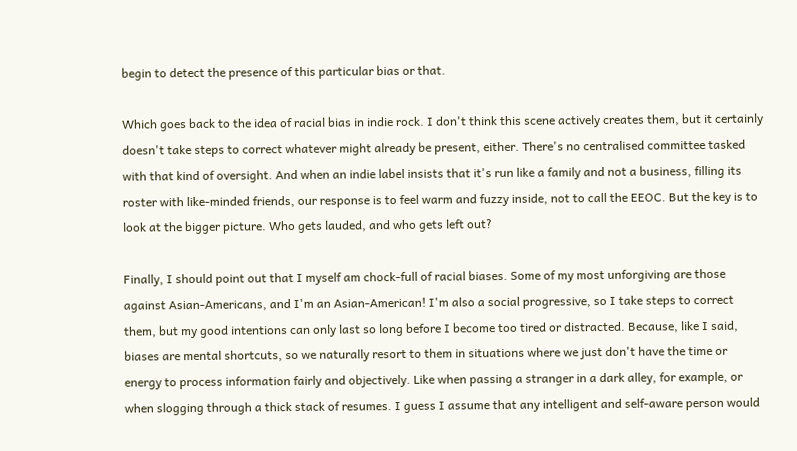begin to detect the presence of this particular bias or that.

Which goes back to the idea of racial bias in indie rock. I don't think this scene actively creates them, but it certainly doesn't take steps to correct whatever might already be present, either. There's no centralised committee tasked with that kind of oversight. And when an indie label insists that it's run like a family and not a business, filling its roster with like-minded friends, our response is to feel warm and fuzzy inside, not to call the EEOC. But the key is to look at the bigger picture. Who gets lauded, and who gets left out?

Finally, I should point out that I myself am chock-full of racial biases. Some of my most unforgiving are those against Asian-Americans, and I'm an Asian-American! I'm also a social progressive, so I take steps to correct them, but my good intentions can only last so long before I become too tired or distracted. Because, like I said, biases are mental shortcuts, so we naturally resort to them in situations where we just don't have the time or energy to process information fairly and objectively. Like when passing a stranger in a dark alley, for example, or when slogging through a thick stack of resumes. I guess I assume that any intelligent and self-aware person would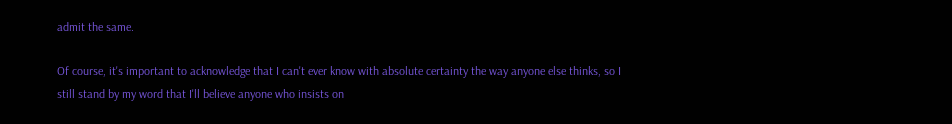admit the same.

Of course, it's important to acknowledge that I can't ever know with absolute certainty the way anyone else thinks, so I still stand by my word that I'll believe anyone who insists on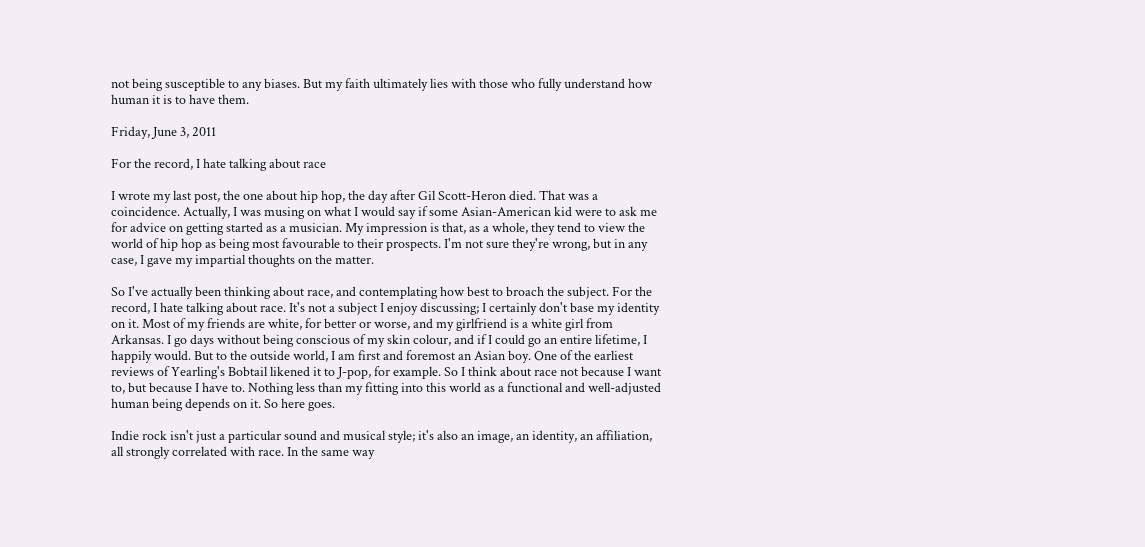not being susceptible to any biases. But my faith ultimately lies with those who fully understand how human it is to have them.

Friday, June 3, 2011

For the record, I hate talking about race

I wrote my last post, the one about hip hop, the day after Gil Scott-Heron died. That was a coincidence. Actually, I was musing on what I would say if some Asian-American kid were to ask me for advice on getting started as a musician. My impression is that, as a whole, they tend to view the world of hip hop as being most favourable to their prospects. I'm not sure they're wrong, but in any case, I gave my impartial thoughts on the matter.

So I've actually been thinking about race, and contemplating how best to broach the subject. For the record, I hate talking about race. It's not a subject I enjoy discussing; I certainly don't base my identity on it. Most of my friends are white, for better or worse, and my girlfriend is a white girl from Arkansas. I go days without being conscious of my skin colour, and if I could go an entire lifetime, I happily would. But to the outside world, I am first and foremost an Asian boy. One of the earliest reviews of Yearling's Bobtail likened it to J-pop, for example. So I think about race not because I want to, but because I have to. Nothing less than my fitting into this world as a functional and well-adjusted human being depends on it. So here goes.

Indie rock isn't just a particular sound and musical style; it's also an image, an identity, an affiliation, all strongly correlated with race. In the same way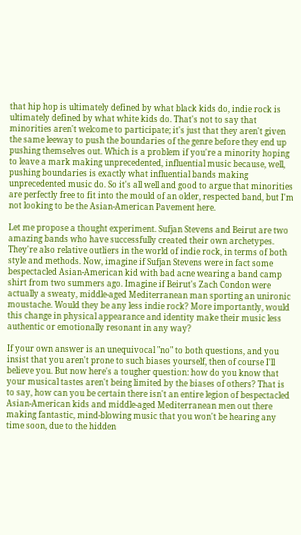that hip hop is ultimately defined by what black kids do, indie rock is ultimately defined by what white kids do. That's not to say that minorities aren't welcome to participate; it's just that they aren't given the same leeway to push the boundaries of the genre before they end up pushing themselves out. Which is a problem if you're a minority hoping to leave a mark making unprecedented, influential music because, well, pushing boundaries is exactly what influential bands making unprecedented music do. So it's all well and good to argue that minorities are perfectly free to fit into the mould of an older, respected band, but I'm not looking to be the Asian-American Pavement here.

Let me propose a thought experiment. Sufjan Stevens and Beirut are two amazing bands who have successfully created their own archetypes. They're also relative outliers in the world of indie rock, in terms of both style and methods. Now, imagine if Sufjan Stevens were in fact some bespectacled Asian-American kid with bad acne wearing a band camp shirt from two summers ago. Imagine if Beirut's Zach Condon were actually a sweaty, middle-aged Mediterranean man sporting an unironic moustache. Would they be any less indie rock? More importantly, would this change in physical appearance and identity make their music less authentic or emotionally resonant in any way?

If your own answer is an unequivocal "no" to both questions, and you insist that you aren't prone to such biases yourself, then of course I'll believe you. But now here's a tougher question: how do you know that your musical tastes aren't being limited by the biases of others? That is to say, how can you be certain there isn't an entire legion of bespectacled Asian-American kids and middle-aged Mediterranean men out there making fantastic, mind-blowing music that you won't be hearing any time soon, due to the hidden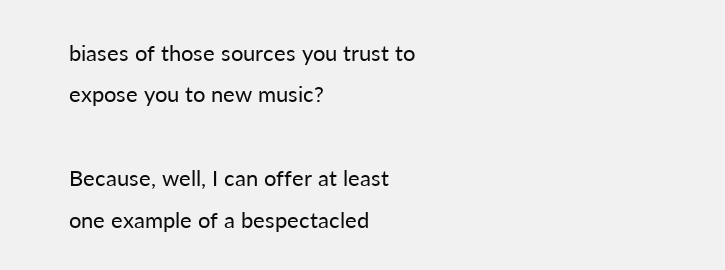biases of those sources you trust to expose you to new music?

Because, well, I can offer at least one example of a bespectacled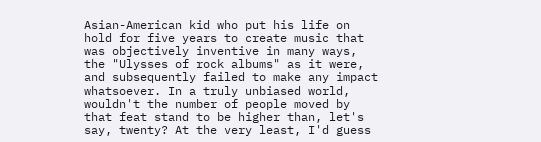Asian-American kid who put his life on hold for five years to create music that was objectively inventive in many ways, the "Ulysses of rock albums" as it were, and subsequently failed to make any impact whatsoever. In a truly unbiased world, wouldn't the number of people moved by that feat stand to be higher than, let's say, twenty? At the very least, I'd guess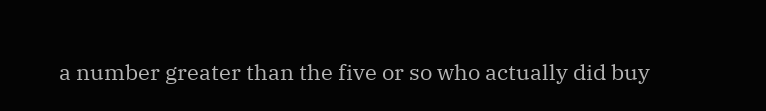a number greater than the five or so who actually did buy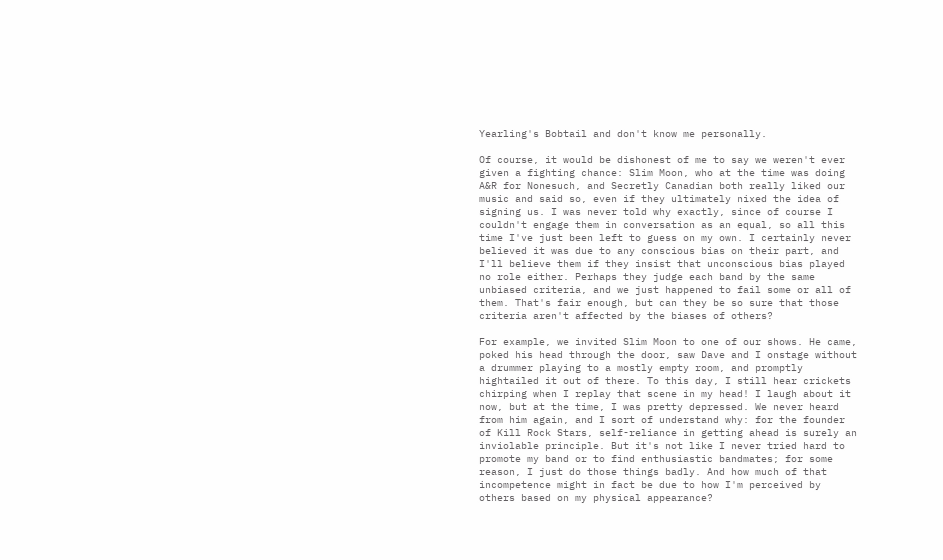Yearling's Bobtail and don't know me personally.

Of course, it would be dishonest of me to say we weren't ever given a fighting chance: Slim Moon, who at the time was doing A&R for Nonesuch, and Secretly Canadian both really liked our music and said so, even if they ultimately nixed the idea of signing us. I was never told why exactly, since of course I couldn't engage them in conversation as an equal, so all this time I've just been left to guess on my own. I certainly never believed it was due to any conscious bias on their part, and I'll believe them if they insist that unconscious bias played no role either. Perhaps they judge each band by the same unbiased criteria, and we just happened to fail some or all of them. That's fair enough, but can they be so sure that those criteria aren't affected by the biases of others?

For example, we invited Slim Moon to one of our shows. He came, poked his head through the door, saw Dave and I onstage without a drummer playing to a mostly empty room, and promptly hightailed it out of there. To this day, I still hear crickets chirping when I replay that scene in my head! I laugh about it now, but at the time, I was pretty depressed. We never heard from him again, and I sort of understand why: for the founder of Kill Rock Stars, self-reliance in getting ahead is surely an inviolable principle. But it's not like I never tried hard to promote my band or to find enthusiastic bandmates; for some reason, I just do those things badly. And how much of that incompetence might in fact be due to how I'm perceived by others based on my physical appearance?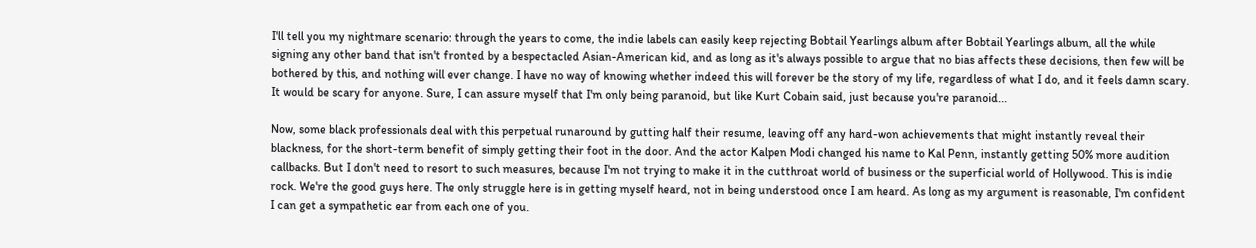I'll tell you my nightmare scenario: through the years to come, the indie labels can easily keep rejecting Bobtail Yearlings album after Bobtail Yearlings album, all the while signing any other band that isn't fronted by a bespectacled Asian-American kid, and as long as it's always possible to argue that no bias affects these decisions, then few will be bothered by this, and nothing will ever change. I have no way of knowing whether indeed this will forever be the story of my life, regardless of what I do, and it feels damn scary. It would be scary for anyone. Sure, I can assure myself that I'm only being paranoid, but like Kurt Cobain said, just because you're paranoid...

Now, some black professionals deal with this perpetual runaround by gutting half their resume, leaving off any hard-won achievements that might instantly reveal their blackness, for the short-term benefit of simply getting their foot in the door. And the actor Kalpen Modi changed his name to Kal Penn, instantly getting 50% more audition callbacks. But I don't need to resort to such measures, because I'm not trying to make it in the cutthroat world of business or the superficial world of Hollywood. This is indie rock. We're the good guys here. The only struggle here is in getting myself heard, not in being understood once I am heard. As long as my argument is reasonable, I'm confident I can get a sympathetic ear from each one of you.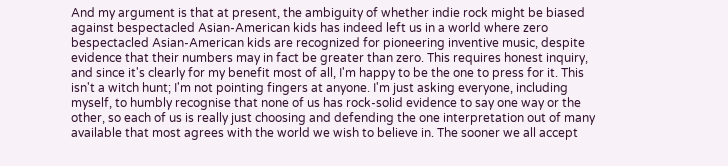And my argument is that at present, the ambiguity of whether indie rock might be biased against bespectacled Asian-American kids has indeed left us in a world where zero bespectacled Asian-American kids are recognized for pioneering inventive music, despite evidence that their numbers may in fact be greater than zero. This requires honest inquiry, and since it's clearly for my benefit most of all, I'm happy to be the one to press for it. This isn't a witch hunt; I'm not pointing fingers at anyone. I'm just asking everyone, including myself, to humbly recognise that none of us has rock-solid evidence to say one way or the other, so each of us is really just choosing and defending the one interpretation out of many available that most agrees with the world we wish to believe in. The sooner we all accept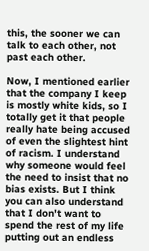this, the sooner we can talk to each other, not past each other.

Now, I mentioned earlier that the company I keep is mostly white kids, so I totally get it that people really hate being accused of even the slightest hint of racism. I understand why someone would feel the need to insist that no bias exists. But I think you can also understand that I don't want to spend the rest of my life putting out an endless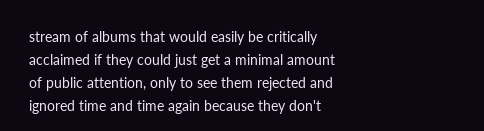stream of albums that would easily be critically acclaimed if they could just get a minimal amount of public attention, only to see them rejected and ignored time and time again because they don't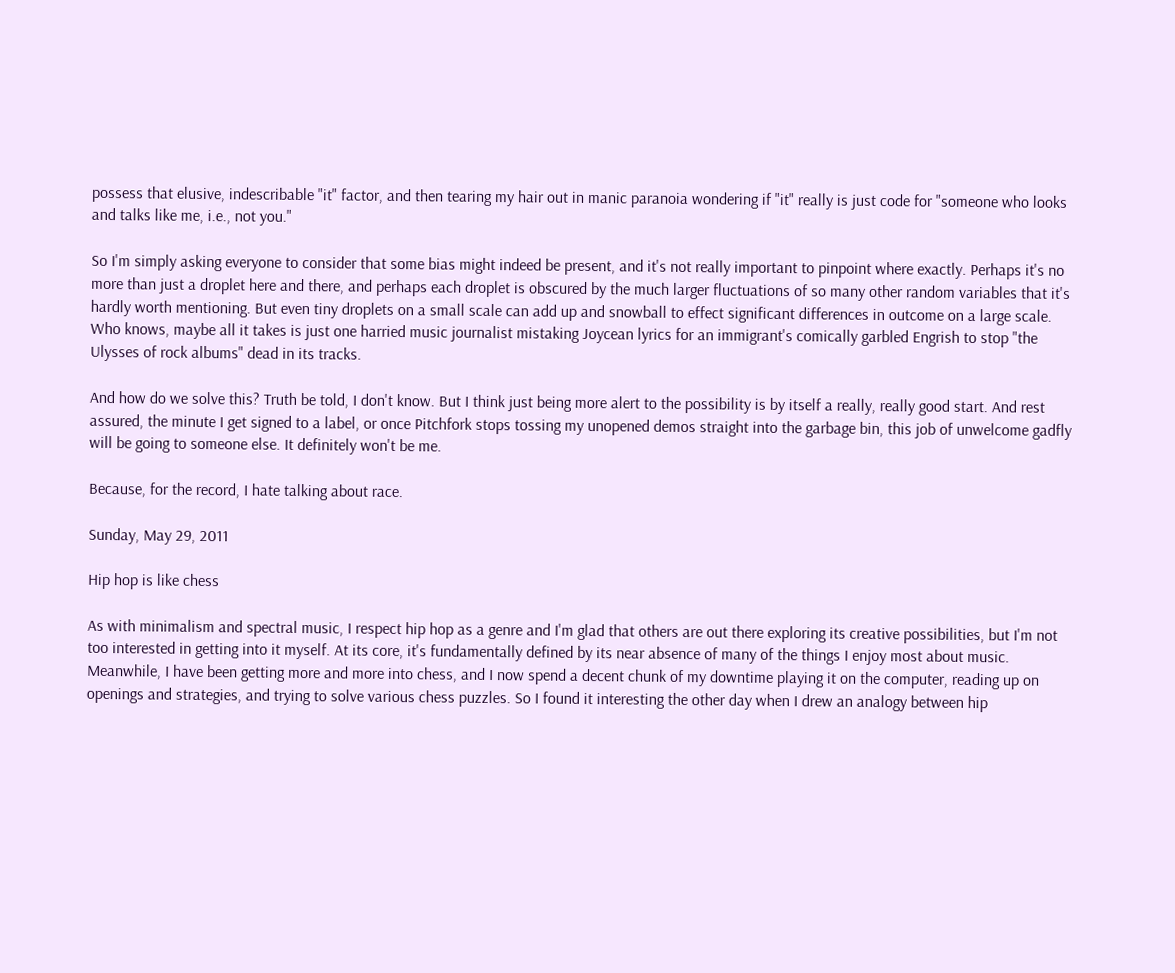possess that elusive, indescribable "it" factor, and then tearing my hair out in manic paranoia wondering if "it" really is just code for "someone who looks and talks like me, i.e., not you."

So I'm simply asking everyone to consider that some bias might indeed be present, and it's not really important to pinpoint where exactly. Perhaps it's no more than just a droplet here and there, and perhaps each droplet is obscured by the much larger fluctuations of so many other random variables that it's hardly worth mentioning. But even tiny droplets on a small scale can add up and snowball to effect significant differences in outcome on a large scale. Who knows, maybe all it takes is just one harried music journalist mistaking Joycean lyrics for an immigrant's comically garbled Engrish to stop "the Ulysses of rock albums" dead in its tracks.

And how do we solve this? Truth be told, I don't know. But I think just being more alert to the possibility is by itself a really, really good start. And rest assured, the minute I get signed to a label, or once Pitchfork stops tossing my unopened demos straight into the garbage bin, this job of unwelcome gadfly will be going to someone else. It definitely won't be me.

Because, for the record, I hate talking about race.

Sunday, May 29, 2011

Hip hop is like chess

As with minimalism and spectral music, I respect hip hop as a genre and I'm glad that others are out there exploring its creative possibilities, but I'm not too interested in getting into it myself. At its core, it's fundamentally defined by its near absence of many of the things I enjoy most about music. Meanwhile, I have been getting more and more into chess, and I now spend a decent chunk of my downtime playing it on the computer, reading up on openings and strategies, and trying to solve various chess puzzles. So I found it interesting the other day when I drew an analogy between hip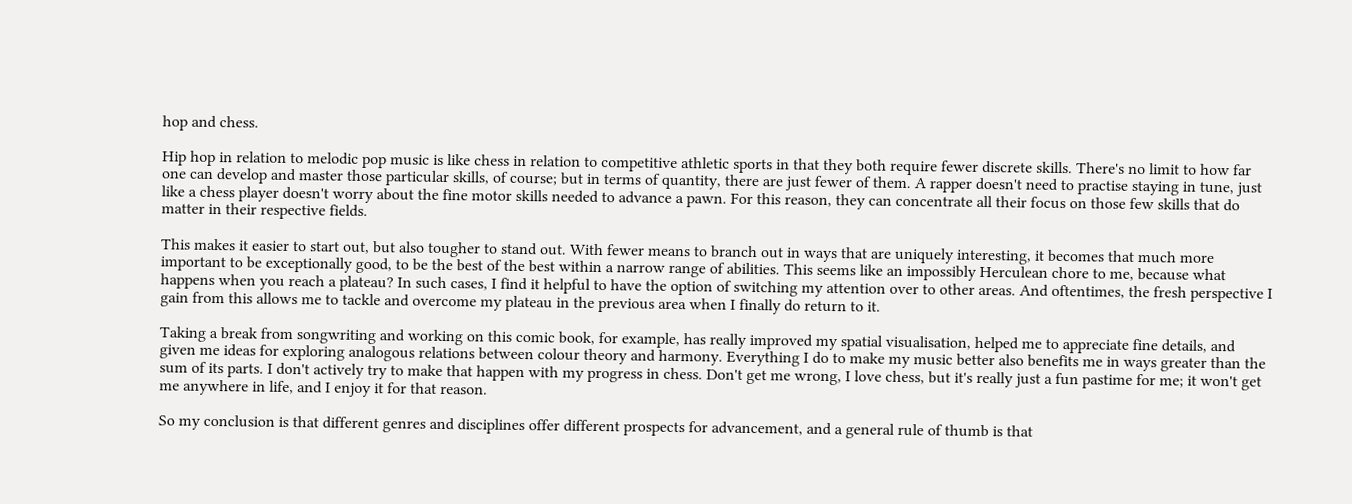hop and chess.

Hip hop in relation to melodic pop music is like chess in relation to competitive athletic sports in that they both require fewer discrete skills. There's no limit to how far one can develop and master those particular skills, of course; but in terms of quantity, there are just fewer of them. A rapper doesn't need to practise staying in tune, just like a chess player doesn't worry about the fine motor skills needed to advance a pawn. For this reason, they can concentrate all their focus on those few skills that do matter in their respective fields.

This makes it easier to start out, but also tougher to stand out. With fewer means to branch out in ways that are uniquely interesting, it becomes that much more important to be exceptionally good, to be the best of the best within a narrow range of abilities. This seems like an impossibly Herculean chore to me, because what happens when you reach a plateau? In such cases, I find it helpful to have the option of switching my attention over to other areas. And oftentimes, the fresh perspective I gain from this allows me to tackle and overcome my plateau in the previous area when I finally do return to it.

Taking a break from songwriting and working on this comic book, for example, has really improved my spatial visualisation, helped me to appreciate fine details, and given me ideas for exploring analogous relations between colour theory and harmony. Everything I do to make my music better also benefits me in ways greater than the sum of its parts. I don't actively try to make that happen with my progress in chess. Don't get me wrong, I love chess, but it's really just a fun pastime for me; it won't get me anywhere in life, and I enjoy it for that reason.

So my conclusion is that different genres and disciplines offer different prospects for advancement, and a general rule of thumb is that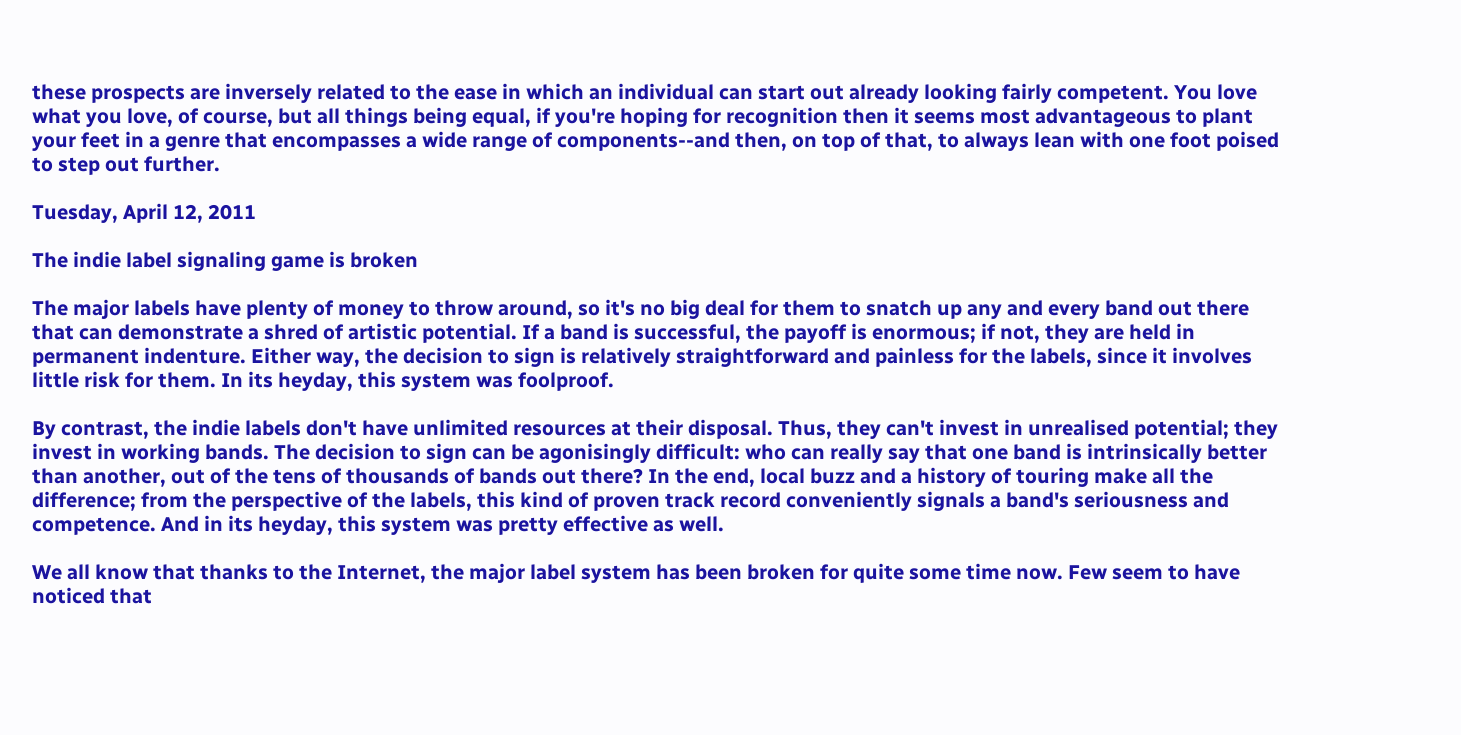these prospects are inversely related to the ease in which an individual can start out already looking fairly competent. You love what you love, of course, but all things being equal, if you're hoping for recognition then it seems most advantageous to plant your feet in a genre that encompasses a wide range of components--and then, on top of that, to always lean with one foot poised to step out further.

Tuesday, April 12, 2011

The indie label signaling game is broken

The major labels have plenty of money to throw around, so it's no big deal for them to snatch up any and every band out there that can demonstrate a shred of artistic potential. If a band is successful, the payoff is enormous; if not, they are held in permanent indenture. Either way, the decision to sign is relatively straightforward and painless for the labels, since it involves little risk for them. In its heyday, this system was foolproof.

By contrast, the indie labels don't have unlimited resources at their disposal. Thus, they can't invest in unrealised potential; they invest in working bands. The decision to sign can be agonisingly difficult: who can really say that one band is intrinsically better than another, out of the tens of thousands of bands out there? In the end, local buzz and a history of touring make all the difference; from the perspective of the labels, this kind of proven track record conveniently signals a band's seriousness and competence. And in its heyday, this system was pretty effective as well.

We all know that thanks to the Internet, the major label system has been broken for quite some time now. Few seem to have noticed that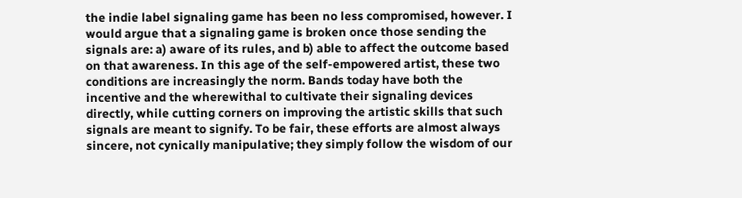the indie label signaling game has been no less compromised, however. I would argue that a signaling game is broken once those sending the signals are: a) aware of its rules, and b) able to affect the outcome based on that awareness. In this age of the self-empowered artist, these two conditions are increasingly the norm. Bands today have both the incentive and the wherewithal to cultivate their signaling devices directly, while cutting corners on improving the artistic skills that such signals are meant to signify. To be fair, these efforts are almost always sincere, not cynically manipulative; they simply follow the wisdom of our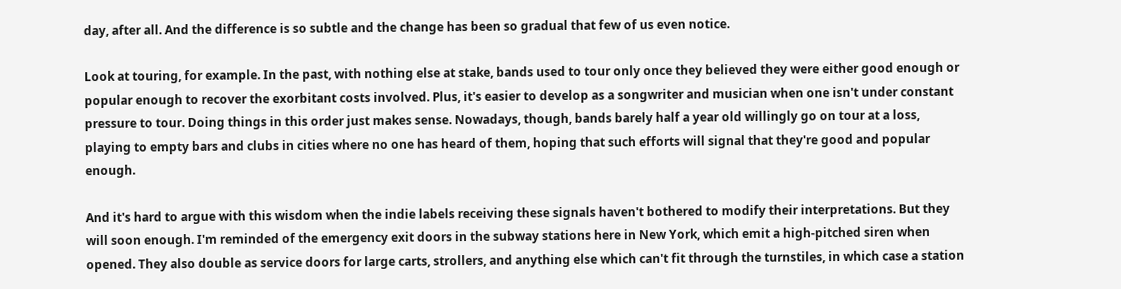day, after all. And the difference is so subtle and the change has been so gradual that few of us even notice.

Look at touring, for example. In the past, with nothing else at stake, bands used to tour only once they believed they were either good enough or popular enough to recover the exorbitant costs involved. Plus, it's easier to develop as a songwriter and musician when one isn't under constant pressure to tour. Doing things in this order just makes sense. Nowadays, though, bands barely half a year old willingly go on tour at a loss, playing to empty bars and clubs in cities where no one has heard of them, hoping that such efforts will signal that they're good and popular enough.

And it's hard to argue with this wisdom when the indie labels receiving these signals haven't bothered to modify their interpretations. But they will soon enough. I'm reminded of the emergency exit doors in the subway stations here in New York, which emit a high-pitched siren when opened. They also double as service doors for large carts, strollers, and anything else which can't fit through the turnstiles, in which case a station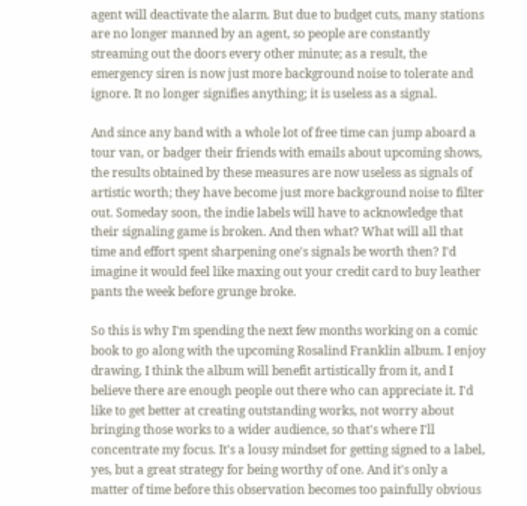agent will deactivate the alarm. But due to budget cuts, many stations are no longer manned by an agent, so people are constantly streaming out the doors every other minute; as a result, the emergency siren is now just more background noise to tolerate and ignore. It no longer signifies anything; it is useless as a signal.

And since any band with a whole lot of free time can jump aboard a tour van, or badger their friends with emails about upcoming shows, the results obtained by these measures are now useless as signals of artistic worth; they have become just more background noise to filter out. Someday soon, the indie labels will have to acknowledge that their signaling game is broken. And then what? What will all that time and effort spent sharpening one's signals be worth then? I'd imagine it would feel like maxing out your credit card to buy leather pants the week before grunge broke.

So this is why I'm spending the next few months working on a comic book to go along with the upcoming Rosalind Franklin album. I enjoy drawing, I think the album will benefit artistically from it, and I believe there are enough people out there who can appreciate it. I'd like to get better at creating outstanding works, not worry about bringing those works to a wider audience, so that's where I'll concentrate my focus. It's a lousy mindset for getting signed to a label, yes, but a great strategy for being worthy of one. And it's only a matter of time before this observation becomes too painfully obvious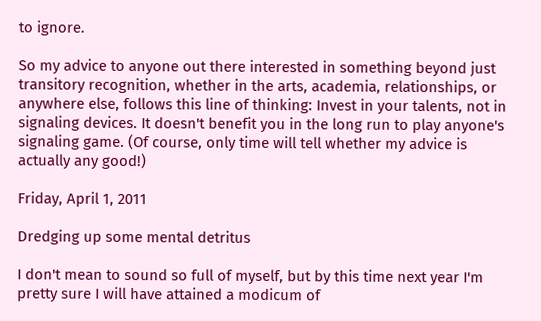to ignore.

So my advice to anyone out there interested in something beyond just transitory recognition, whether in the arts, academia, relationships, or anywhere else, follows this line of thinking: Invest in your talents, not in signaling devices. It doesn't benefit you in the long run to play anyone's signaling game. (Of course, only time will tell whether my advice is actually any good!)

Friday, April 1, 2011

Dredging up some mental detritus

I don't mean to sound so full of myself, but by this time next year I'm pretty sure I will have attained a modicum of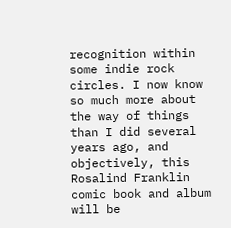recognition within some indie rock circles. I now know so much more about the way of things than I did several years ago, and objectively, this Rosalind Franklin comic book and album will be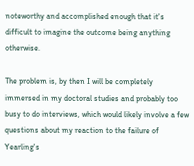noteworthy and accomplished enough that it's difficult to imagine the outcome being anything otherwise.

The problem is, by then I will be completely immersed in my doctoral studies and probably too busy to do interviews, which would likely involve a few questions about my reaction to the failure of Yearling's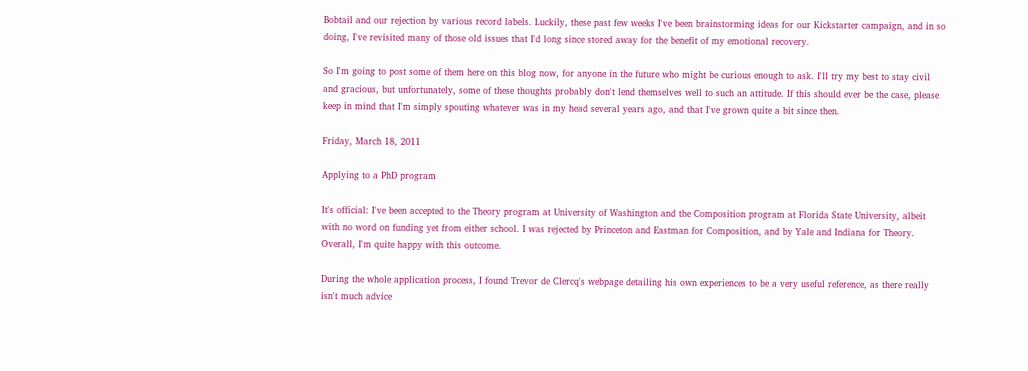Bobtail and our rejection by various record labels. Luckily, these past few weeks I've been brainstorming ideas for our Kickstarter campaign, and in so doing, I've revisited many of those old issues that I'd long since stored away for the benefit of my emotional recovery.

So I'm going to post some of them here on this blog now, for anyone in the future who might be curious enough to ask. I'll try my best to stay civil and gracious, but unfortunately, some of these thoughts probably don't lend themselves well to such an attitude. If this should ever be the case, please keep in mind that I'm simply spouting whatever was in my head several years ago, and that I've grown quite a bit since then.

Friday, March 18, 2011

Applying to a PhD program

It's official: I've been accepted to the Theory program at University of Washington and the Composition program at Florida State University, albeit with no word on funding yet from either school. I was rejected by Princeton and Eastman for Composition, and by Yale and Indiana for Theory. Overall, I'm quite happy with this outcome.

During the whole application process, I found Trevor de Clercq's webpage detailing his own experiences to be a very useful reference, as there really isn't much advice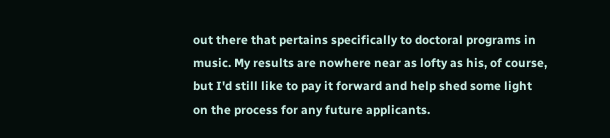out there that pertains specifically to doctoral programs in music. My results are nowhere near as lofty as his, of course, but I'd still like to pay it forward and help shed some light on the process for any future applicants.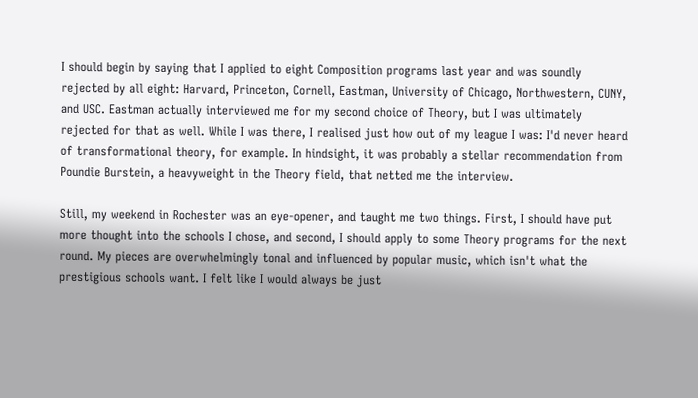I should begin by saying that I applied to eight Composition programs last year and was soundly rejected by all eight: Harvard, Princeton, Cornell, Eastman, University of Chicago, Northwestern, CUNY, and USC. Eastman actually interviewed me for my second choice of Theory, but I was ultimately rejected for that as well. While I was there, I realised just how out of my league I was: I'd never heard of transformational theory, for example. In hindsight, it was probably a stellar recommendation from Poundie Burstein, a heavyweight in the Theory field, that netted me the interview.

Still, my weekend in Rochester was an eye-opener, and taught me two things. First, I should have put more thought into the schools I chose, and second, I should apply to some Theory programs for the next round. My pieces are overwhelmingly tonal and influenced by popular music, which isn't what the prestigious schools want. I felt like I would always be just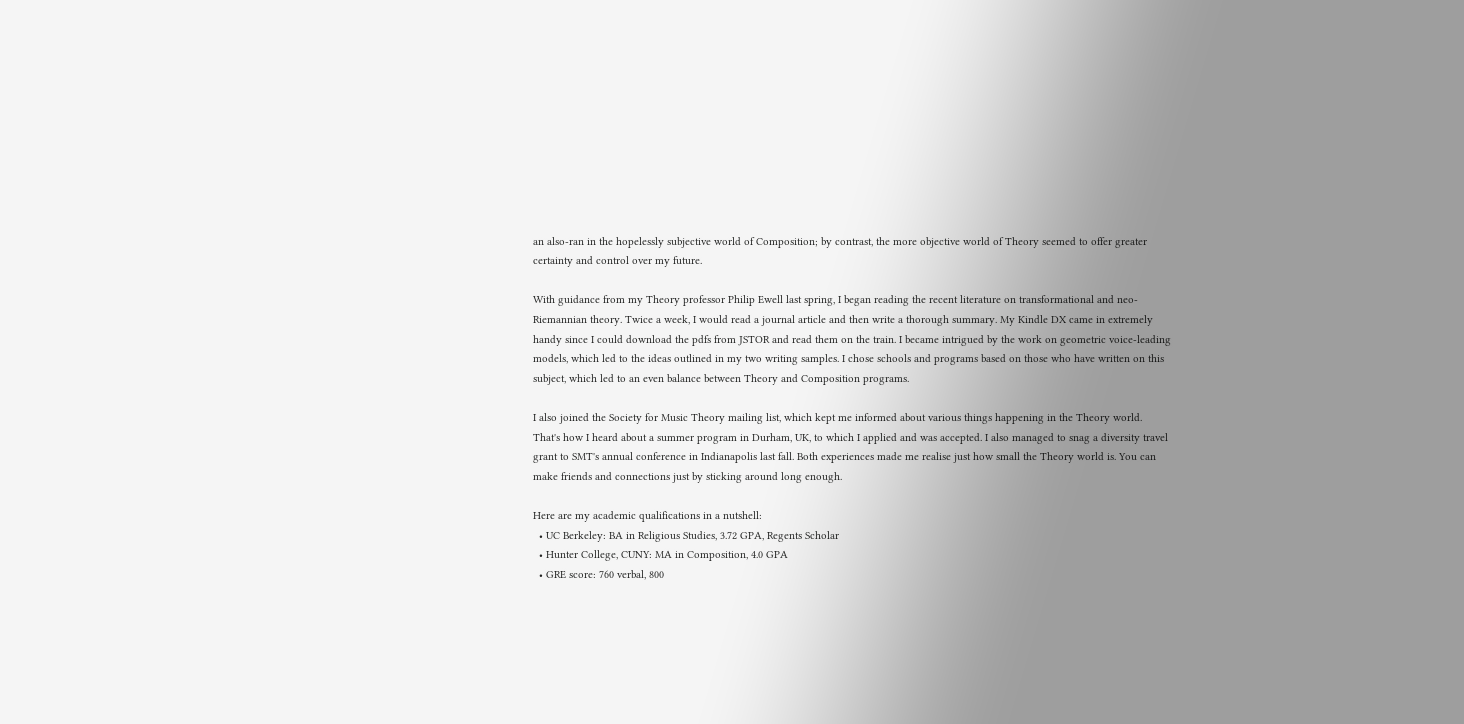an also-ran in the hopelessly subjective world of Composition; by contrast, the more objective world of Theory seemed to offer greater certainty and control over my future.

With guidance from my Theory professor Philip Ewell last spring, I began reading the recent literature on transformational and neo-Riemannian theory. Twice a week, I would read a journal article and then write a thorough summary. My Kindle DX came in extremely handy since I could download the pdfs from JSTOR and read them on the train. I became intrigued by the work on geometric voice-leading models, which led to the ideas outlined in my two writing samples. I chose schools and programs based on those who have written on this subject, which led to an even balance between Theory and Composition programs.

I also joined the Society for Music Theory mailing list, which kept me informed about various things happening in the Theory world. That's how I heard about a summer program in Durham, UK, to which I applied and was accepted. I also managed to snag a diversity travel grant to SMT's annual conference in Indianapolis last fall. Both experiences made me realise just how small the Theory world is. You can make friends and connections just by sticking around long enough.

Here are my academic qualifications in a nutshell:
  • UC Berkeley: BA in Religious Studies, 3.72 GPA, Regents Scholar
  • Hunter College, CUNY: MA in Composition, 4.0 GPA
  • GRE score: 760 verbal, 800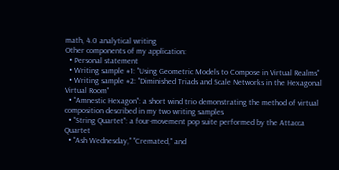math, 4.0 analytical writing
Other components of my application:
  • Personal statement
  • Writing sample #1: "Using Geometric Models to Compose in Virtual Realms"
  • Writing sample #2: "Diminished Triads and Scale Networks in the Hexagonal Virtual Room"
  • "Amnestic Hexagon": a short wind trio demonstrating the method of virtual composition described in my two writing samples
  • "String Quartet": a four-movement pop suite performed by the Attacca Quartet
  • "Ash Wednesday," "Cremated," and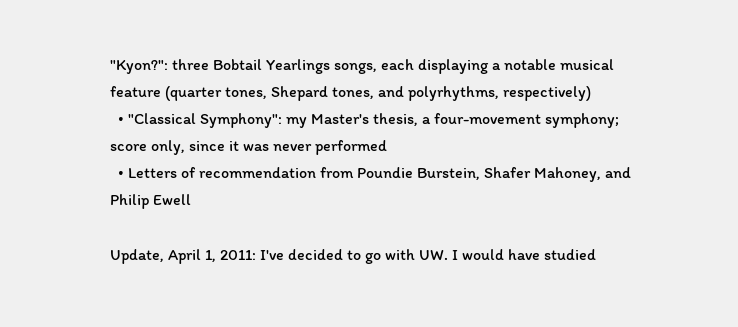"Kyon?": three Bobtail Yearlings songs, each displaying a notable musical feature (quarter tones, Shepard tones, and polyrhythms, respectively)
  • "Classical Symphony": my Master's thesis, a four-movement symphony; score only, since it was never performed
  • Letters of recommendation from Poundie Burstein, Shafer Mahoney, and Philip Ewell

Update, April 1, 2011: I've decided to go with UW. I would have studied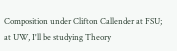Composition under Clifton Callender at FSU; at UW, I'll be studying Theory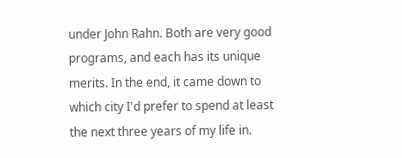under John Rahn. Both are very good programs, and each has its unique merits. In the end, it came down to which city I'd prefer to spend at least the next three years of my life in.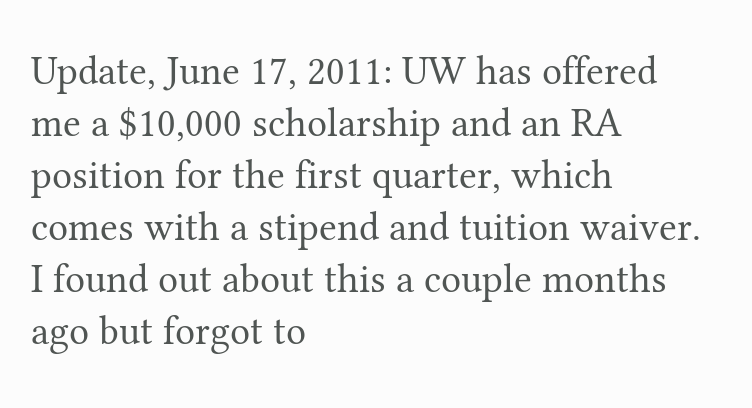Update, June 17, 2011: UW has offered me a $10,000 scholarship and an RA position for the first quarter, which comes with a stipend and tuition waiver. I found out about this a couple months ago but forgot to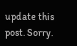update this post. Sorry.